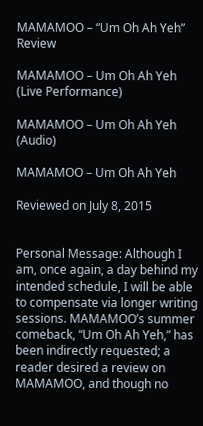MAMAMOO – “Um Oh Ah Yeh” Review

MAMAMOO – Um Oh Ah Yeh (Live Performance)

MAMAMOO – Um Oh Ah Yeh (Audio)

MAMAMOO – Um Oh Ah Yeh

Reviewed on July 8, 2015


Personal Message: Although I am, once again, a day behind my intended schedule, I will be able to compensate via longer writing sessions. MAMAMOO’s summer comeback, “Um Oh Ah Yeh,” has been indirectly requested; a reader desired a review on MAMAMOO, and though no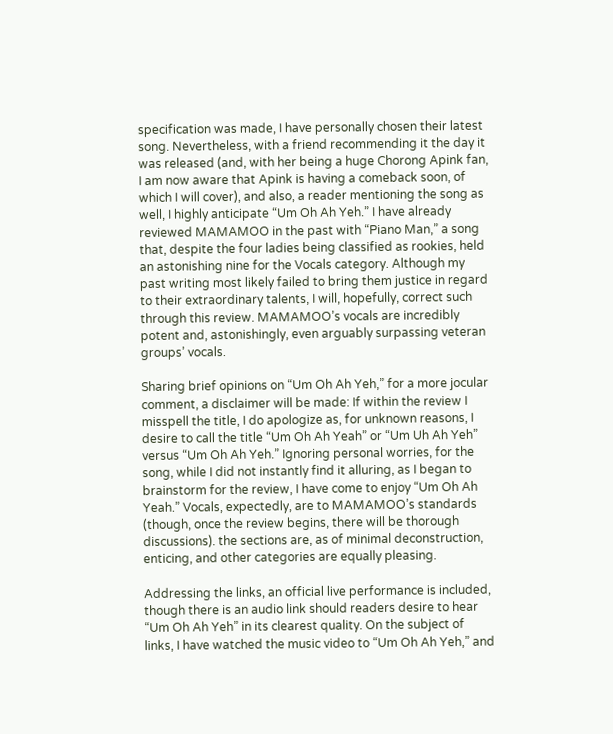specification was made, I have personally chosen their latest song. Nevertheless, with a friend recommending it the day it was released (and, with her being a huge Chorong Apink fan, I am now aware that Apink is having a comeback soon, of which I will cover), and also, a reader mentioning the song as well, I highly anticipate “Um Oh Ah Yeh.” I have already reviewed MAMAMOO in the past with “Piano Man,” a song that, despite the four ladies being classified as rookies, held an astonishing nine for the Vocals category. Although my past writing most likely failed to bring them justice in regard to their extraordinary talents, I will, hopefully, correct such through this review. MAMAMOO’s vocals are incredibly potent and, astonishingly, even arguably surpassing veteran groups’ vocals.

Sharing brief opinions on “Um Oh Ah Yeh,” for a more jocular comment, a disclaimer will be made: If within the review I misspell the title, I do apologize as, for unknown reasons, I desire to call the title “Um Oh Ah Yeah” or “Um Uh Ah Yeh” versus “Um Oh Ah Yeh.” Ignoring personal worries, for the song, while I did not instantly find it alluring, as I began to brainstorm for the review, I have come to enjoy “Um Oh Ah Yeah.” Vocals, expectedly, are to MAMAMOO’s standards (though, once the review begins, there will be thorough discussions). the sections are, as of minimal deconstruction, enticing, and other categories are equally pleasing.

Addressing the links, an official live performance is included, though there is an audio link should readers desire to hear “Um Oh Ah Yeh” in its clearest quality. On the subject of links, I have watched the music video to “Um Oh Ah Yeh,” and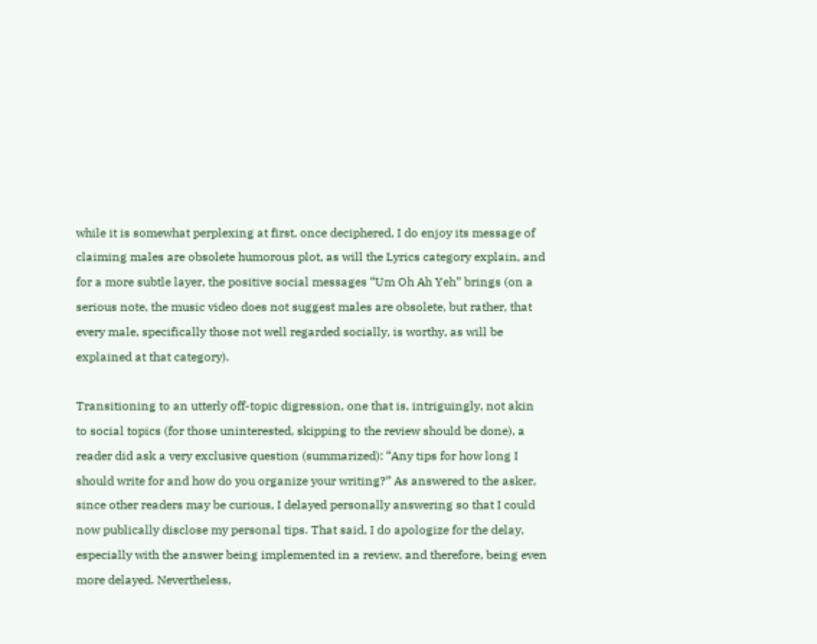while it is somewhat perplexing at first, once deciphered, I do enjoy its message of claiming males are obsolete humorous plot, as will the Lyrics category explain, and for a more subtle layer, the positive social messages “Um Oh Ah Yeh” brings (on a serious note, the music video does not suggest males are obsolete, but rather, that every male, specifically those not well regarded socially, is worthy, as will be explained at that category).

Transitioning to an utterly off-topic digression, one that is, intriguingly, not akin to social topics (for those uninterested, skipping to the review should be done), a reader did ask a very exclusive question (summarized): “Any tips for how long I should write for and how do you organize your writing?” As answered to the asker, since other readers may be curious, I delayed personally answering so that I could now publically disclose my personal tips. That said, I do apologize for the delay, especially with the answer being implemented in a review, and therefore, being even more delayed. Nevertheless,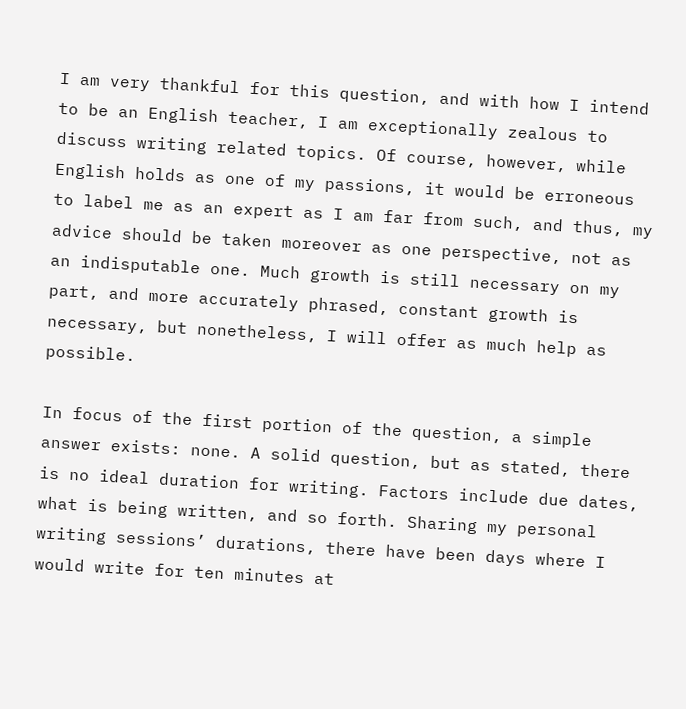I am very thankful for this question, and with how I intend to be an English teacher, I am exceptionally zealous to discuss writing related topics. Of course, however, while English holds as one of my passions, it would be erroneous to label me as an expert as I am far from such, and thus, my advice should be taken moreover as one perspective, not as an indisputable one. Much growth is still necessary on my part, and more accurately phrased, constant growth is necessary, but nonetheless, I will offer as much help as possible.

In focus of the first portion of the question, a simple answer exists: none. A solid question, but as stated, there is no ideal duration for writing. Factors include due dates, what is being written, and so forth. Sharing my personal writing sessions’ durations, there have been days where I would write for ten minutes at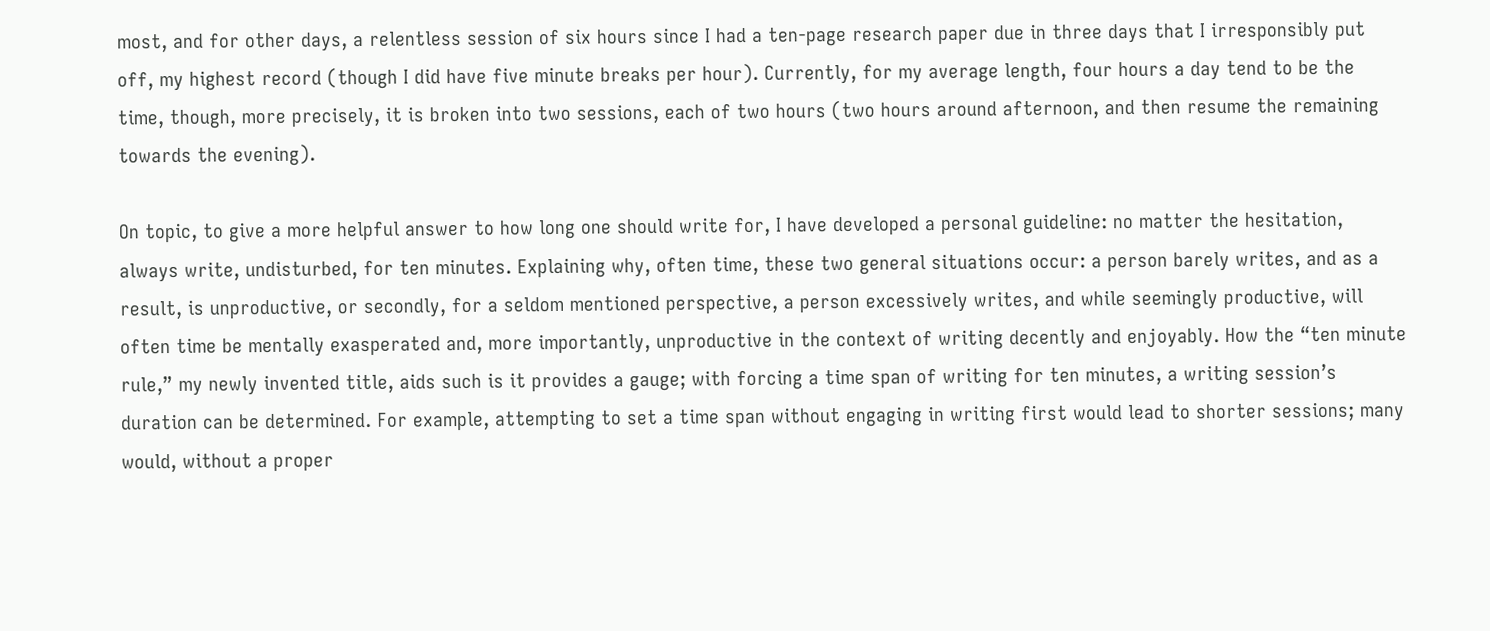most, and for other days, a relentless session of six hours since I had a ten-page research paper due in three days that I irresponsibly put off, my highest record (though I did have five minute breaks per hour). Currently, for my average length, four hours a day tend to be the time, though, more precisely, it is broken into two sessions, each of two hours (two hours around afternoon, and then resume the remaining towards the evening).

On topic, to give a more helpful answer to how long one should write for, I have developed a personal guideline: no matter the hesitation, always write, undisturbed, for ten minutes. Explaining why, often time, these two general situations occur: a person barely writes, and as a result, is unproductive, or secondly, for a seldom mentioned perspective, a person excessively writes, and while seemingly productive, will often time be mentally exasperated and, more importantly, unproductive in the context of writing decently and enjoyably. How the “ten minute rule,” my newly invented title, aids such is it provides a gauge; with forcing a time span of writing for ten minutes, a writing session’s duration can be determined. For example, attempting to set a time span without engaging in writing first would lead to shorter sessions; many would, without a proper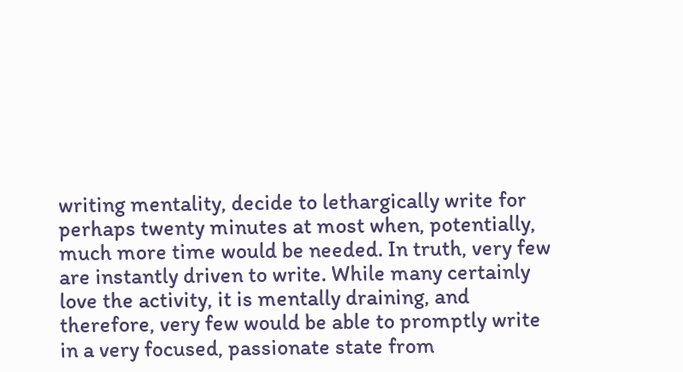writing mentality, decide to lethargically write for perhaps twenty minutes at most when, potentially, much more time would be needed. In truth, very few are instantly driven to write. While many certainly love the activity, it is mentally draining, and therefore, very few would be able to promptly write in a very focused, passionate state from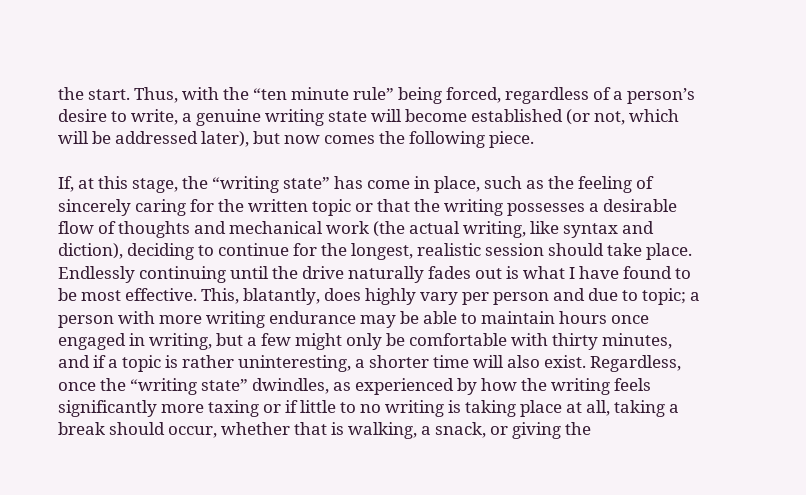the start. Thus, with the “ten minute rule” being forced, regardless of a person’s desire to write, a genuine writing state will become established (or not, which will be addressed later), but now comes the following piece.

If, at this stage, the “writing state” has come in place, such as the feeling of sincerely caring for the written topic or that the writing possesses a desirable flow of thoughts and mechanical work (the actual writing, like syntax and diction), deciding to continue for the longest, realistic session should take place. Endlessly continuing until the drive naturally fades out is what I have found to be most effective. This, blatantly, does highly vary per person and due to topic; a person with more writing endurance may be able to maintain hours once engaged in writing, but a few might only be comfortable with thirty minutes, and if a topic is rather uninteresting, a shorter time will also exist. Regardless, once the “writing state” dwindles, as experienced by how the writing feels significantly more taxing or if little to no writing is taking place at all, taking a break should occur, whether that is walking, a snack, or giving the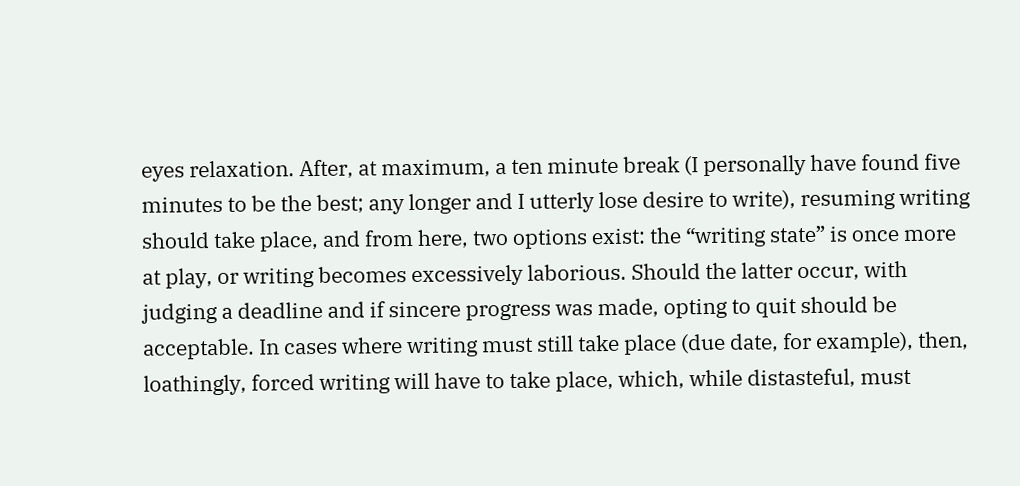eyes relaxation. After, at maximum, a ten minute break (I personally have found five minutes to be the best; any longer and I utterly lose desire to write), resuming writing should take place, and from here, two options exist: the “writing state” is once more at play, or writing becomes excessively laborious. Should the latter occur, with judging a deadline and if sincere progress was made, opting to quit should be acceptable. In cases where writing must still take place (due date, for example), then, loathingly, forced writing will have to take place, which, while distasteful, must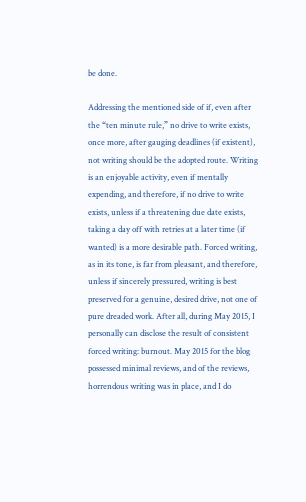be done.

Addressing the mentioned side of if, even after the “ten minute rule,” no drive to write exists, once more, after gauging deadlines (if existent), not writing should be the adopted route. Writing is an enjoyable activity, even if mentally expending, and therefore, if no drive to write exists, unless if a threatening due date exists, taking a day off with retries at a later time (if wanted) is a more desirable path. Forced writing, as in its tone, is far from pleasant, and therefore, unless if sincerely pressured, writing is best preserved for a genuine, desired drive, not one of pure dreaded work. After all, during May 2015, I personally can disclose the result of consistent forced writing: burnout. May 2015 for the blog possessed minimal reviews, and of the reviews, horrendous writing was in place, and I do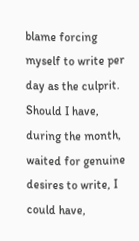blame forcing myself to write per day as the culprit. Should I have, during the month, waited for genuine desires to write, I could have,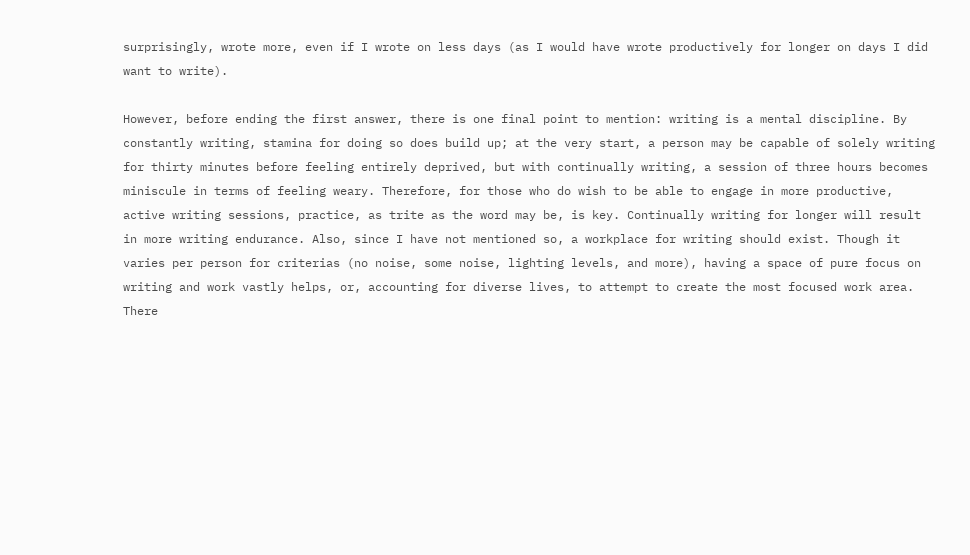surprisingly, wrote more, even if I wrote on less days (as I would have wrote productively for longer on days I did want to write).

However, before ending the first answer, there is one final point to mention: writing is a mental discipline. By constantly writing, stamina for doing so does build up; at the very start, a person may be capable of solely writing for thirty minutes before feeling entirely deprived, but with continually writing, a session of three hours becomes miniscule in terms of feeling weary. Therefore, for those who do wish to be able to engage in more productive, active writing sessions, practice, as trite as the word may be, is key. Continually writing for longer will result in more writing endurance. Also, since I have not mentioned so, a workplace for writing should exist. Though it varies per person for criterias (no noise, some noise, lighting levels, and more), having a space of pure focus on writing and work vastly helps, or, accounting for diverse lives, to attempt to create the most focused work area. There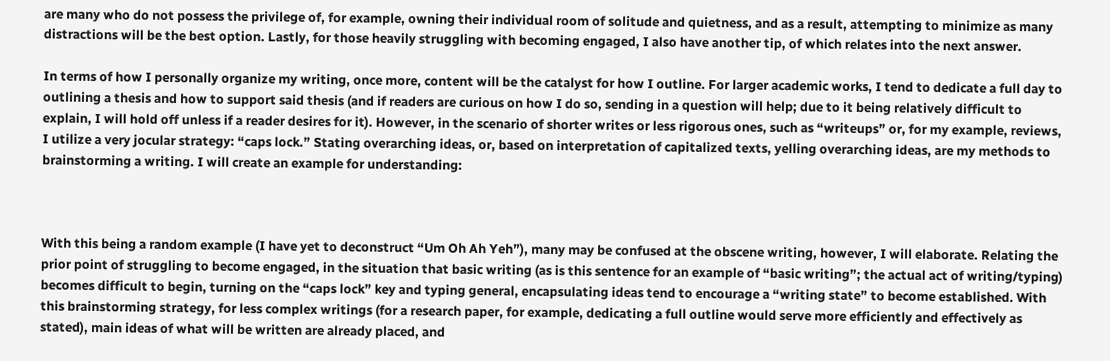are many who do not possess the privilege of, for example, owning their individual room of solitude and quietness, and as a result, attempting to minimize as many distractions will be the best option. Lastly, for those heavily struggling with becoming engaged, I also have another tip, of which relates into the next answer.

In terms of how I personally organize my writing, once more, content will be the catalyst for how I outline. For larger academic works, I tend to dedicate a full day to outlining a thesis and how to support said thesis (and if readers are curious on how I do so, sending in a question will help; due to it being relatively difficult to explain, I will hold off unless if a reader desires for it). However, in the scenario of shorter writes or less rigorous ones, such as “writeups” or, for my example, reviews, I utilize a very jocular strategy: “caps lock.” Stating overarching ideas, or, based on interpretation of capitalized texts, yelling overarching ideas, are my methods to brainstorming a writing. I will create an example for understanding:



With this being a random example (I have yet to deconstruct “Um Oh Ah Yeh”), many may be confused at the obscene writing, however, I will elaborate. Relating the prior point of struggling to become engaged, in the situation that basic writing (as is this sentence for an example of “basic writing”; the actual act of writing/typing) becomes difficult to begin, turning on the “caps lock” key and typing general, encapsulating ideas tend to encourage a “writing state” to become established. With this brainstorming strategy, for less complex writings (for a research paper, for example, dedicating a full outline would serve more efficiently and effectively as stated), main ideas of what will be written are already placed, and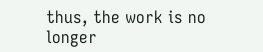thus, the work is no longer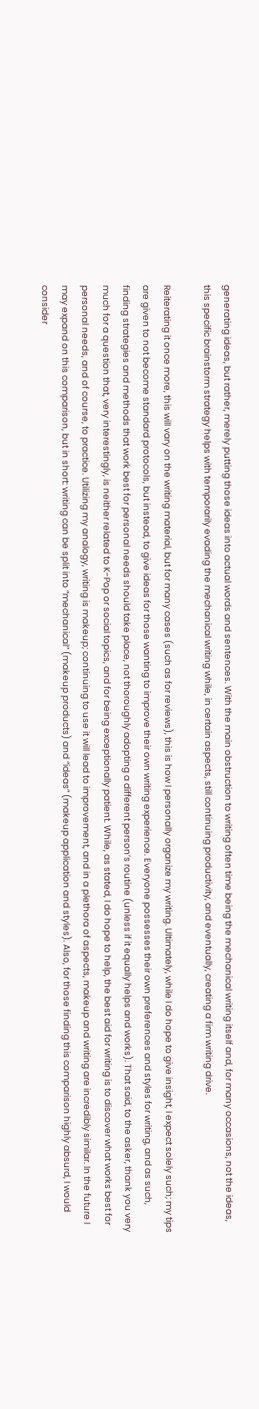generating ideas, but rather, merely putting those ideas into actual words and sentences. With the main obstruction to writing often time being the mechanical writing itself and, for many occasions, not the ideas, this specific brainstorm strategy helps with temporarily evading the mechanical writing while, in certain aspects, still continuing productivity, and eventually, creating a firm writing drive.

Reiterating it once more, this will vary on the writing material, but for many cases (such as for reviews), this is how I personally organize my writing. Ultimately, while I do hope to give insight, I expect solely such; my tips are given to not become standard protocols, but instead, to give ideas for those wanting to improve their own writing experience. Everyone possesses their own preferences and styles for writing, and as such, finding strategies and methods that work best for personal needs should take place, not thoroughly adopting a different person’s routine (unless if it equally helps and works). That said, to the asker, thank you very much for a question that, very interestingly, is neither related to K-Pop or social topics, and for being exceptionally patient. While, as stated, I do hope to help, the best aid for writing is to discover what works best for personal needs, and of course, to practice. Utilizing my analogy, writing is makeup; continuing to use it will lead to improvement, and in a plethora of aspects, makeup and writing are incredibly similar. In the future I may expand on this comparison, but in short: writing can be split into “mechanical” (makeup products) and “ideas” (makeup application and styles). Also, for those finding this comparison highly absurd, I would consider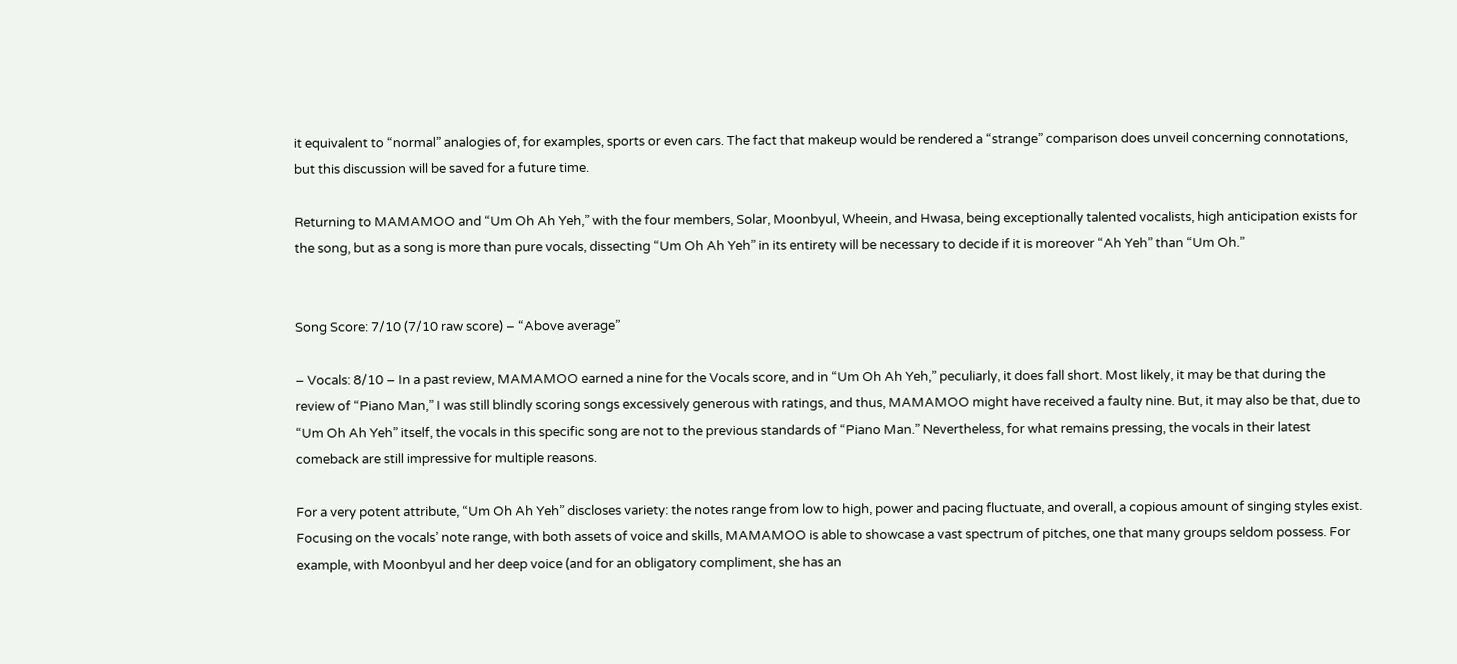it equivalent to “normal” analogies of, for examples, sports or even cars. The fact that makeup would be rendered a “strange” comparison does unveil concerning connotations, but this discussion will be saved for a future time.

Returning to MAMAMOO and “Um Oh Ah Yeh,” with the four members, Solar, Moonbyul, Wheein, and Hwasa, being exceptionally talented vocalists, high anticipation exists for the song, but as a song is more than pure vocals, dissecting “Um Oh Ah Yeh” in its entirety will be necessary to decide if it is moreover “Ah Yeh” than “Um Oh.”


Song Score: 7/10 (7/10 raw score) – “Above average”

– Vocals: 8/10 – In a past review, MAMAMOO earned a nine for the Vocals score, and in “Um Oh Ah Yeh,” peculiarly, it does fall short. Most likely, it may be that during the review of “Piano Man,” I was still blindly scoring songs excessively generous with ratings, and thus, MAMAMOO might have received a faulty nine. But, it may also be that, due to “Um Oh Ah Yeh” itself, the vocals in this specific song are not to the previous standards of “Piano Man.” Nevertheless, for what remains pressing, the vocals in their latest comeback are still impressive for multiple reasons.

For a very potent attribute, “Um Oh Ah Yeh” discloses variety: the notes range from low to high, power and pacing fluctuate, and overall, a copious amount of singing styles exist. Focusing on the vocals’ note range, with both assets of voice and skills, MAMAMOO is able to showcase a vast spectrum of pitches, one that many groups seldom possess. For example, with Moonbyul and her deep voice (and for an obligatory compliment, she has an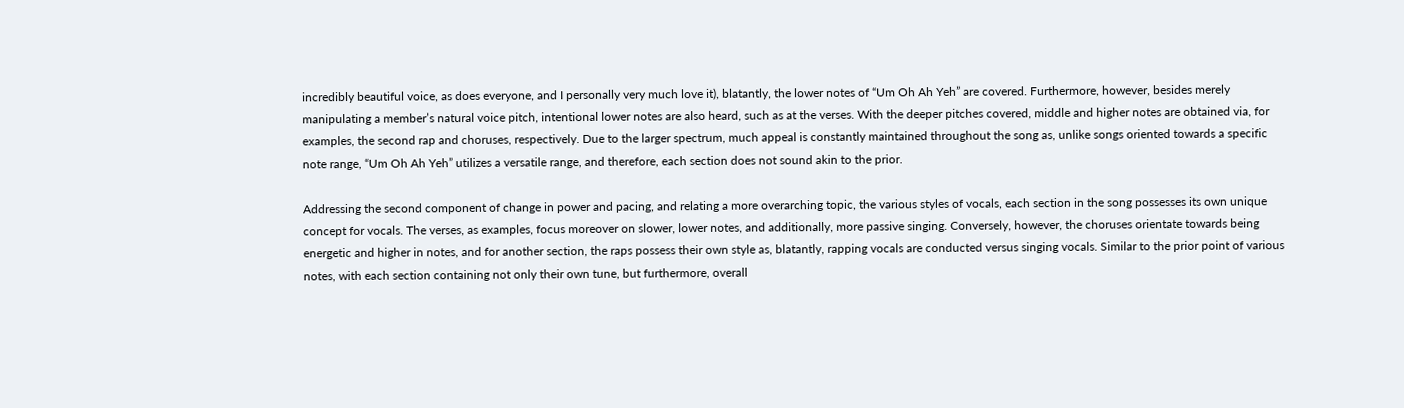incredibly beautiful voice, as does everyone, and I personally very much love it), blatantly, the lower notes of “Um Oh Ah Yeh” are covered. Furthermore, however, besides merely manipulating a member’s natural voice pitch, intentional lower notes are also heard, such as at the verses. With the deeper pitches covered, middle and higher notes are obtained via, for examples, the second rap and choruses, respectively. Due to the larger spectrum, much appeal is constantly maintained throughout the song as, unlike songs oriented towards a specific note range, “Um Oh Ah Yeh” utilizes a versatile range, and therefore, each section does not sound akin to the prior.

Addressing the second component of change in power and pacing, and relating a more overarching topic, the various styles of vocals, each section in the song possesses its own unique concept for vocals. The verses, as examples, focus moreover on slower, lower notes, and additionally, more passive singing. Conversely, however, the choruses orientate towards being energetic and higher in notes, and for another section, the raps possess their own style as, blatantly, rapping vocals are conducted versus singing vocals. Similar to the prior point of various notes, with each section containing not only their own tune, but furthermore, overall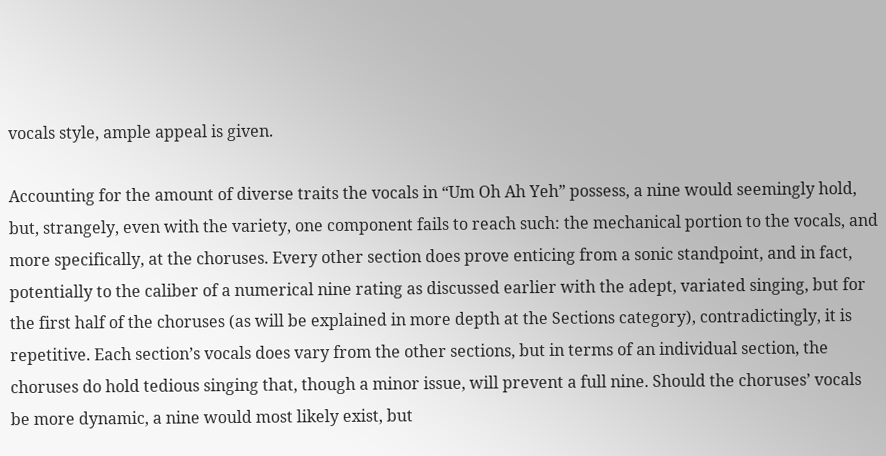vocals style, ample appeal is given.

Accounting for the amount of diverse traits the vocals in “Um Oh Ah Yeh” possess, a nine would seemingly hold, but, strangely, even with the variety, one component fails to reach such: the mechanical portion to the vocals, and more specifically, at the choruses. Every other section does prove enticing from a sonic standpoint, and in fact, potentially to the caliber of a numerical nine rating as discussed earlier with the adept, variated singing, but for the first half of the choruses (as will be explained in more depth at the Sections category), contradictingly, it is repetitive. Each section’s vocals does vary from the other sections, but in terms of an individual section, the choruses do hold tedious singing that, though a minor issue, will prevent a full nine. Should the choruses’ vocals be more dynamic, a nine would most likely exist, but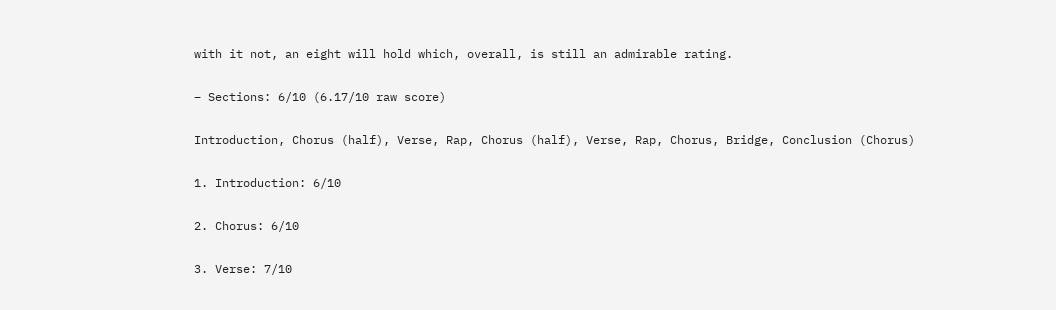with it not, an eight will hold which, overall, is still an admirable rating.

– Sections: 6/10 (6.17/10 raw score)

Introduction, Chorus (half), Verse, Rap, Chorus (half), Verse, Rap, Chorus, Bridge, Conclusion (Chorus)

1. Introduction: 6/10

2. Chorus: 6/10

3. Verse: 7/10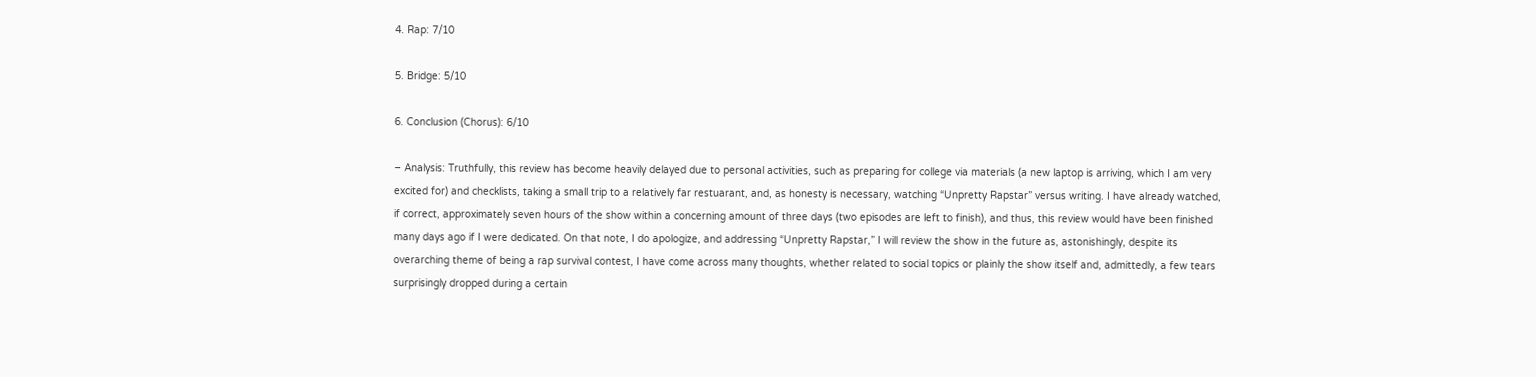4. Rap: 7/10

5. Bridge: 5/10

6. Conclusion (Chorus): 6/10

– Analysis: Truthfully, this review has become heavily delayed due to personal activities, such as preparing for college via materials (a new laptop is arriving, which I am very excited for) and checklists, taking a small trip to a relatively far restuarant, and, as honesty is necessary, watching “Unpretty Rapstar” versus writing. I have already watched, if correct, approximately seven hours of the show within a concerning amount of three days (two episodes are left to finish), and thus, this review would have been finished many days ago if I were dedicated. On that note, I do apologize, and addressing “Unpretty Rapstar,” I will review the show in the future as, astonishingly, despite its overarching theme of being a rap survival contest, I have come across many thoughts, whether related to social topics or plainly the show itself and, admittedly, a few tears surprisingly dropped during a certain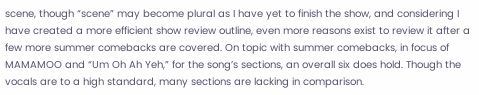scene, though “scene” may become plural as I have yet to finish the show, and considering I have created a more efficient show review outline, even more reasons exist to review it after a few more summer comebacks are covered. On topic with summer comebacks, in focus of MAMAMOO and “Um Oh Ah Yeh,” for the song’s sections, an overall six does hold. Though the vocals are to a high standard, many sections are lacking in comparison.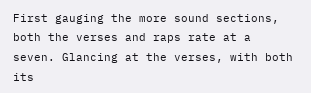First gauging the more sound sections, both the verses and raps rate at a seven. Glancing at the verses, with both its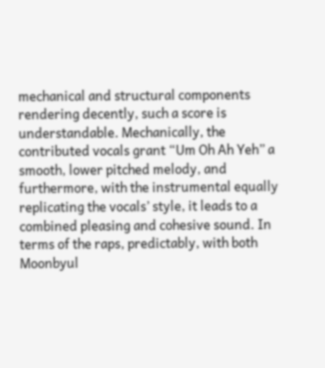mechanical and structural components rendering decently, such a score is understandable. Mechanically, the contributed vocals grant “Um Oh Ah Yeh” a smooth, lower pitched melody, and furthermore, with the instrumental equally replicating the vocals’ style, it leads to a combined pleasing and cohesive sound. In terms of the raps, predictably, with both Moonbyul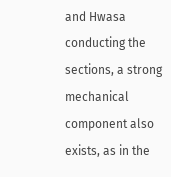and Hwasa conducting the sections, a strong mechanical component also exists, as in the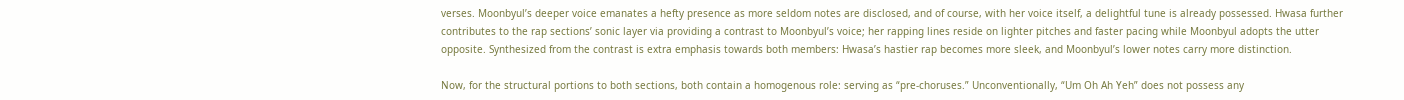verses. Moonbyul’s deeper voice emanates a hefty presence as more seldom notes are disclosed, and of course, with her voice itself, a delightful tune is already possessed. Hwasa further contributes to the rap sections’ sonic layer via providing a contrast to Moonbyul’s voice; her rapping lines reside on lighter pitches and faster pacing while Moonbyul adopts the utter opposite. Synthesized from the contrast is extra emphasis towards both members: Hwasa’s hastier rap becomes more sleek, and Moonbyul’s lower notes carry more distinction.

Now, for the structural portions to both sections, both contain a homogenous role: serving as “pre-choruses.” Unconventionally, “Um Oh Ah Yeh” does not possess any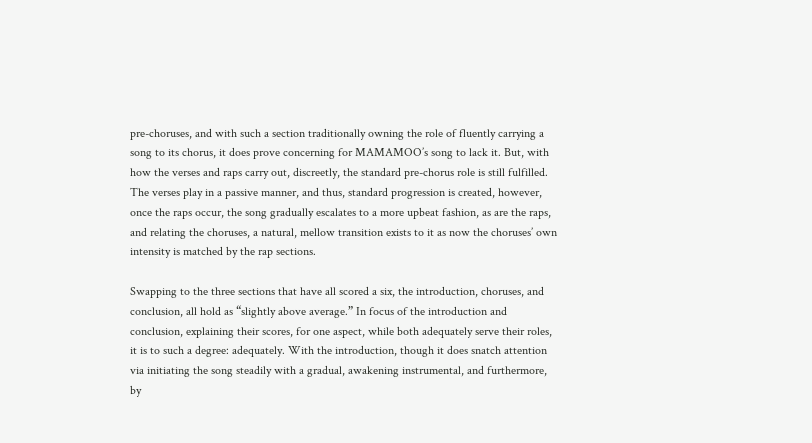pre-choruses, and with such a section traditionally owning the role of fluently carrying a song to its chorus, it does prove concerning for MAMAMOO’s song to lack it. But, with how the verses and raps carry out, discreetly, the standard pre-chorus role is still fulfilled. The verses play in a passive manner, and thus, standard progression is created, however, once the raps occur, the song gradually escalates to a more upbeat fashion, as are the raps, and relating the choruses, a natural, mellow transition exists to it as now the choruses’ own intensity is matched by the rap sections.

Swapping to the three sections that have all scored a six, the introduction, choruses, and conclusion, all hold as “slightly above average.” In focus of the introduction and conclusion, explaining their scores, for one aspect, while both adequately serve their roles, it is to such a degree: adequately. With the introduction, though it does snatch attention via initiating the song steadily with a gradual, awakening instrumental, and furthermore, by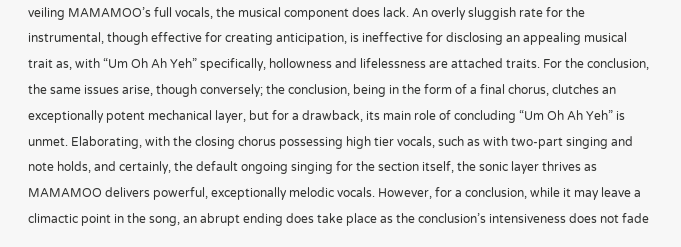veiling MAMAMOO’s full vocals, the musical component does lack. An overly sluggish rate for the instrumental, though effective for creating anticipation, is ineffective for disclosing an appealing musical trait as, with “Um Oh Ah Yeh” specifically, hollowness and lifelessness are attached traits. For the conclusion, the same issues arise, though conversely; the conclusion, being in the form of a final chorus, clutches an exceptionally potent mechanical layer, but for a drawback, its main role of concluding “Um Oh Ah Yeh” is unmet. Elaborating, with the closing chorus possessing high tier vocals, such as with two-part singing and note holds, and certainly, the default ongoing singing for the section itself, the sonic layer thrives as MAMAMOO delivers powerful, exceptionally melodic vocals. However, for a conclusion, while it may leave a climactic point in the song, an abrupt ending does take place as the conclusion’s intensiveness does not fade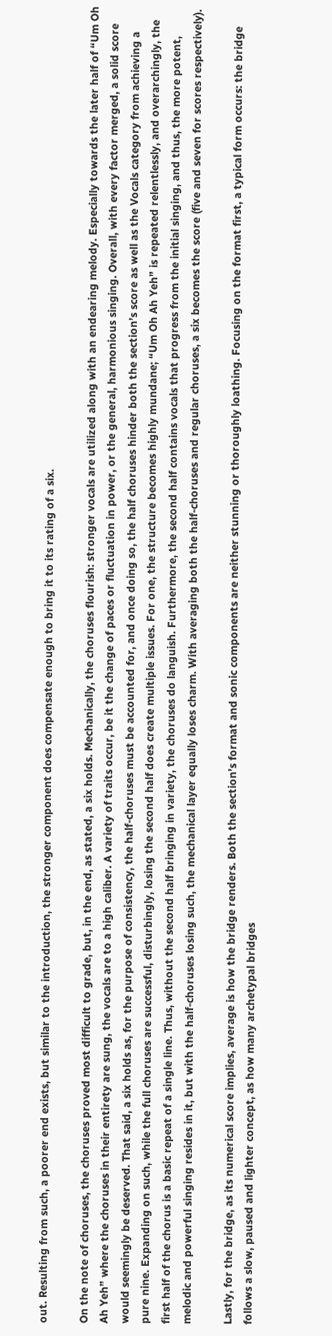out. Resulting from such, a poorer end exists, but similar to the introduction, the stronger component does compensate enough to bring it to its rating of a six.

On the note of choruses, the choruses proved most difficult to grade, but, in the end, as stated, a six holds. Mechanically, the choruses flourish: stronger vocals are utilized along with an endearing melody. Especially towards the later half of “Um Oh Ah Yeh” where the choruses in their entirety are sung, the vocals are to a high caliber. A variety of traits occur, be it the change of paces or fluctuation in power, or the general, harmonious singing. Overall, with every factor merged, a solid score would seemingly be deserved. That said, a six holds as, for the purpose of consistency, the half-choruses must be accounted for, and once doing so, the half choruses hinder both the section’s score as well as the Vocals category from achieving a pure nine. Expanding on such, while the full choruses are successful, disturbingly, losing the second half does create multiple issues. For one, the structure becomes highly mundane; “Um Oh Ah Yeh” is repeated relentlessly, and overarchingly, the first half of the chorus is a basic repeat of a single line. Thus, without the second half bringing in variety, the choruses do languish. Furthermore, the second half contains vocals that progress from the initial singing, and thus, the more potent, melodic and powerful singing resides in it, but with the half-choruses losing such, the mechanical layer equally loses charm. With averaging both the half-choruses and regular choruses, a six becomes the score (five and seven for scores respectively).

Lastly, for the bridge, as its numerical score implies, average is how the bridge renders. Both the section’s format and sonic components are neither stunning or thoroughly loathing. Focusing on the format first, a typical form occurs: the bridge follows a slow, paused and lighter concept, as how many archetypal bridges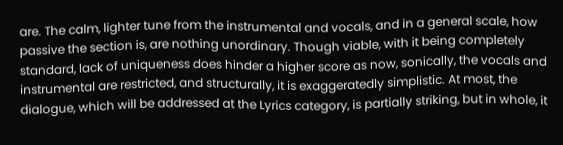are. The calm, lighter tune from the instrumental and vocals, and in a general scale, how passive the section is, are nothing unordinary. Though viable, with it being completely standard, lack of uniqueness does hinder a higher score as now, sonically, the vocals and instrumental are restricted, and structurally, it is exaggeratedly simplistic. At most, the dialogue, which will be addressed at the Lyrics category, is partially striking, but in whole, it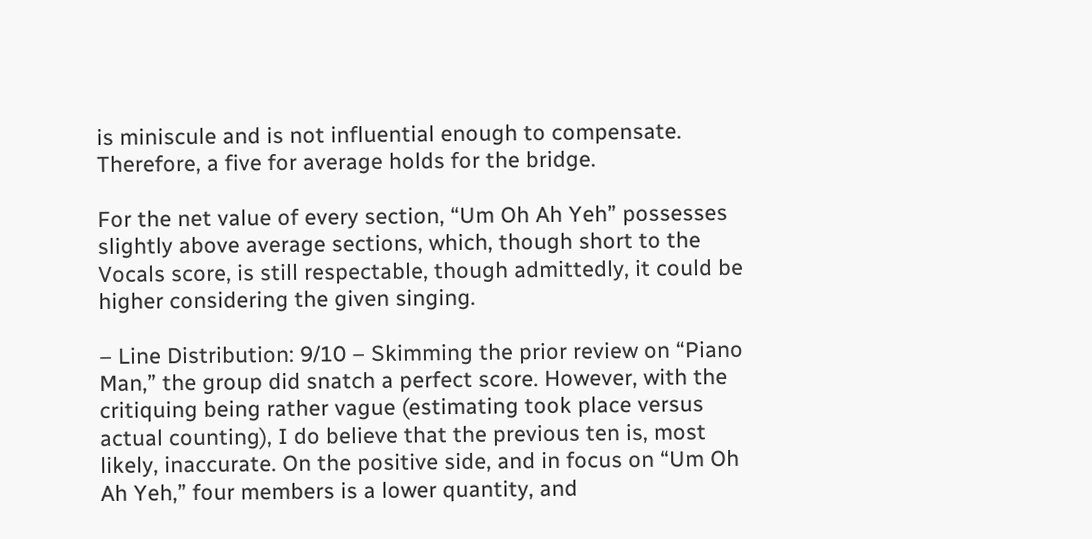is miniscule and is not influential enough to compensate. Therefore, a five for average holds for the bridge.

For the net value of every section, “Um Oh Ah Yeh” possesses slightly above average sections, which, though short to the Vocals score, is still respectable, though admittedly, it could be higher considering the given singing.

– Line Distribution: 9/10 – Skimming the prior review on “Piano Man,” the group did snatch a perfect score. However, with the critiquing being rather vague (estimating took place versus actual counting), I do believe that the previous ten is, most likely, inaccurate. On the positive side, and in focus on “Um Oh Ah Yeh,” four members is a lower quantity, and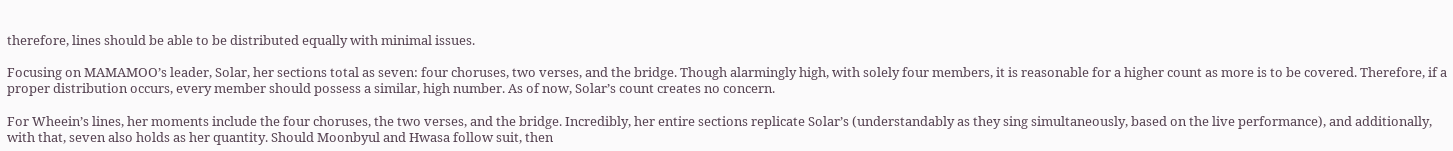therefore, lines should be able to be distributed equally with minimal issues.

Focusing on MAMAMOO’s leader, Solar, her sections total as seven: four choruses, two verses, and the bridge. Though alarmingly high, with solely four members, it is reasonable for a higher count as more is to be covered. Therefore, if a proper distribution occurs, every member should possess a similar, high number. As of now, Solar’s count creates no concern.

For Wheein’s lines, her moments include the four choruses, the two verses, and the bridge. Incredibly, her entire sections replicate Solar’s (understandably as they sing simultaneously, based on the live performance), and additionally, with that, seven also holds as her quantity. Should Moonbyul and Hwasa follow suit, then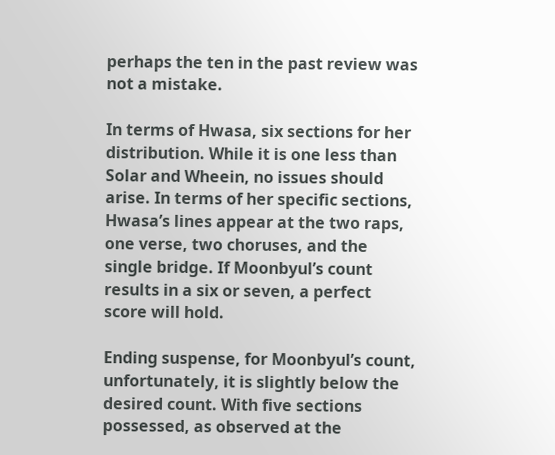perhaps the ten in the past review was not a mistake.

In terms of Hwasa, six sections for her distribution. While it is one less than Solar and Wheein, no issues should arise. In terms of her specific sections, Hwasa’s lines appear at the two raps, one verse, two choruses, and the single bridge. If Moonbyul’s count results in a six or seven, a perfect score will hold.

Ending suspense, for Moonbyul’s count, unfortunately, it is slightly below the desired count. With five sections possessed, as observed at the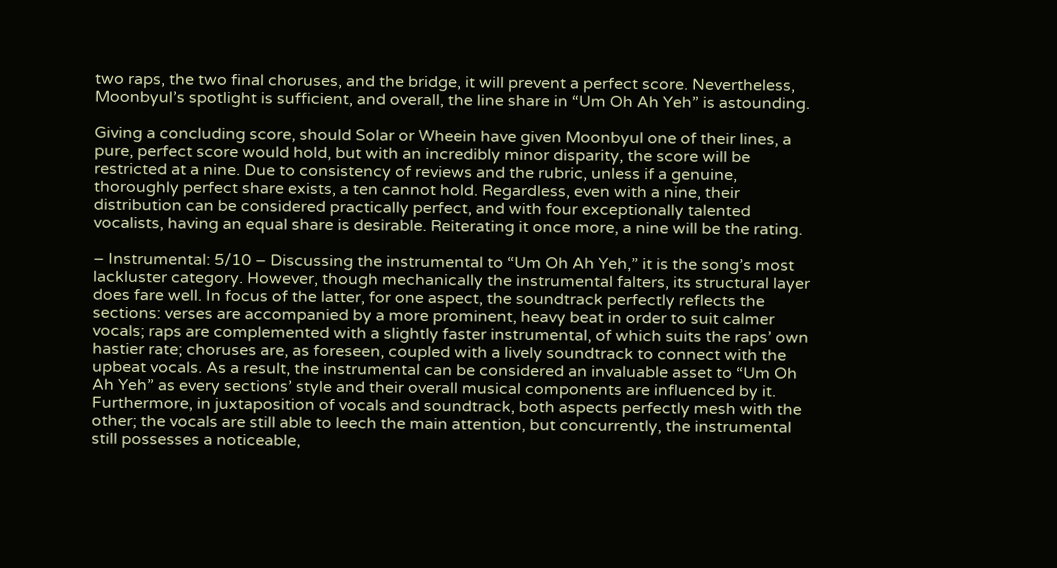two raps, the two final choruses, and the bridge, it will prevent a perfect score. Nevertheless, Moonbyul’s spotlight is sufficient, and overall, the line share in “Um Oh Ah Yeh” is astounding.

Giving a concluding score, should Solar or Wheein have given Moonbyul one of their lines, a pure, perfect score would hold, but with an incredibly minor disparity, the score will be restricted at a nine. Due to consistency of reviews and the rubric, unless if a genuine, thoroughly perfect share exists, a ten cannot hold. Regardless, even with a nine, their distribution can be considered practically perfect, and with four exceptionally talented vocalists, having an equal share is desirable. Reiterating it once more, a nine will be the rating.

– Instrumental: 5/10 – Discussing the instrumental to “Um Oh Ah Yeh,” it is the song’s most lackluster category. However, though mechanically the instrumental falters, its structural layer does fare well. In focus of the latter, for one aspect, the soundtrack perfectly reflects the sections: verses are accompanied by a more prominent, heavy beat in order to suit calmer vocals; raps are complemented with a slightly faster instrumental, of which suits the raps’ own hastier rate; choruses are, as foreseen, coupled with a lively soundtrack to connect with the upbeat vocals. As a result, the instrumental can be considered an invaluable asset to “Um Oh Ah Yeh” as every sections’ style and their overall musical components are influenced by it. Furthermore, in juxtaposition of vocals and soundtrack, both aspects perfectly mesh with the other; the vocals are still able to leech the main attention, but concurrently, the instrumental still possesses a noticeable,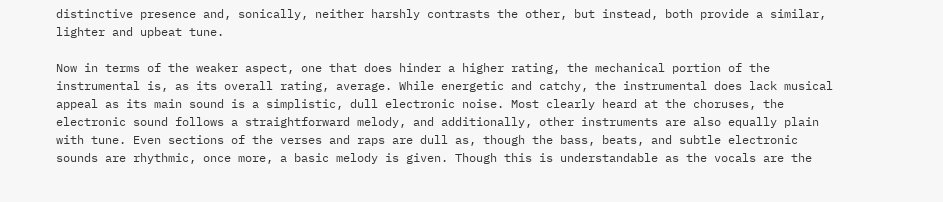distinctive presence and, sonically, neither harshly contrasts the other, but instead, both provide a similar, lighter and upbeat tune.

Now in terms of the weaker aspect, one that does hinder a higher rating, the mechanical portion of the instrumental is, as its overall rating, average. While energetic and catchy, the instrumental does lack musical appeal as its main sound is a simplistic, dull electronic noise. Most clearly heard at the choruses, the electronic sound follows a straightforward melody, and additionally, other instruments are also equally plain with tune. Even sections of the verses and raps are dull as, though the bass, beats, and subtle electronic sounds are rhythmic, once more, a basic melody is given. Though this is understandable as the vocals are the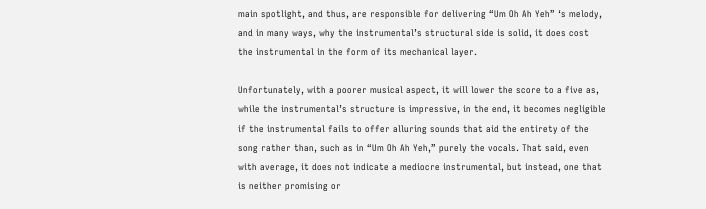main spotlight, and thus, are responsible for delivering “Um Oh Ah Yeh” ‘s melody, and in many ways, why the instrumental’s structural side is solid, it does cost the instrumental in the form of its mechanical layer.

Unfortunately, with a poorer musical aspect, it will lower the score to a five as, while the instrumental’s structure is impressive, in the end, it becomes negligible if the instrumental fails to offer alluring sounds that aid the entirety of the song rather than, such as in “Um Oh Ah Yeh,” purely the vocals. That said, even with average, it does not indicate a mediocre instrumental, but instead, one that is neither promising or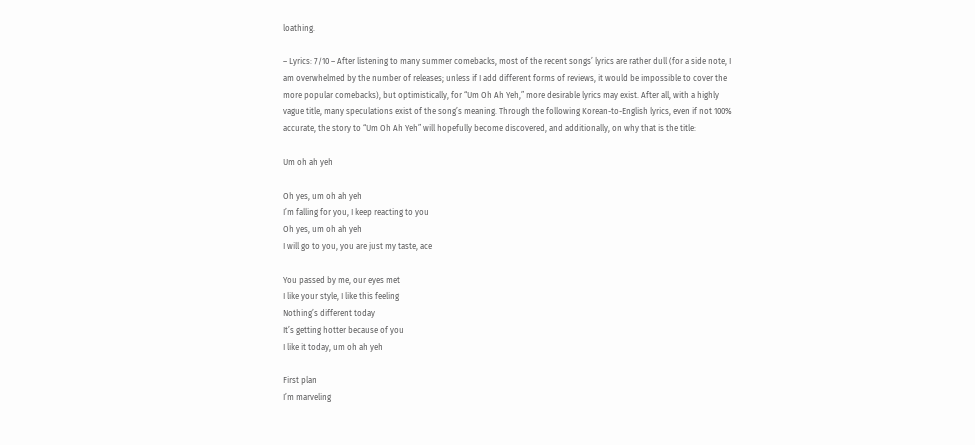loathing.

– Lyrics: 7/10 – After listening to many summer comebacks, most of the recent songs’ lyrics are rather dull (for a side note, I am overwhelmed by the number of releases; unless if I add different forms of reviews, it would be impossible to cover the more popular comebacks), but optimistically, for “Um Oh Ah Yeh,” more desirable lyrics may exist. After all, with a highly vague title, many speculations exist of the song’s meaning. Through the following Korean-to-English lyrics, even if not 100% accurate, the story to “Um Oh Ah Yeh” will hopefully become discovered, and additionally, on why that is the title:

Um oh ah yeh

Oh yes, um oh ah yeh
I’m falling for you, I keep reacting to you
Oh yes, um oh ah yeh
I will go to you, you are just my taste, ace

You passed by me, our eyes met
I like your style, I like this feeling
Nothing’s different today
It’s getting hotter because of you
I like it today, um oh ah yeh

First plan
I’m marveling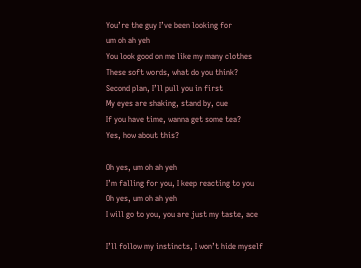You’re the guy I’ve been looking for
um oh ah yeh
You look good on me like my many clothes
These soft words, what do you think?
Second plan, I’ll pull you in first
My eyes are shaking, stand by, cue
If you have time, wanna get some tea?
Yes, how about this?

Oh yes, um oh ah yeh
I’m falling for you, I keep reacting to you
Oh yes, um oh ah yeh
I will go to you, you are just my taste, ace

I’ll follow my instincts, I won’t hide myself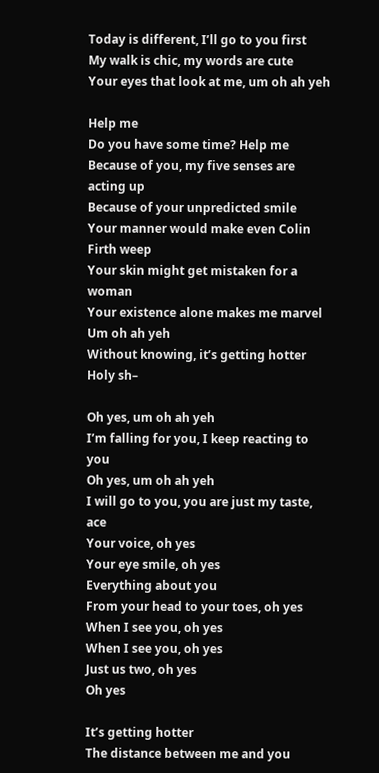Today is different, I’ll go to you first
My walk is chic, my words are cute
Your eyes that look at me, um oh ah yeh

Help me
Do you have some time? Help me
Because of you, my five senses are acting up
Because of your unpredicted smile
Your manner would make even Colin Firth weep
Your skin might get mistaken for a woman
Your existence alone makes me marvel
Um oh ah yeh
Without knowing, it’s getting hotter
Holy sh–

Oh yes, um oh ah yeh
I’m falling for you, I keep reacting to you
Oh yes, um oh ah yeh
I will go to you, you are just my taste, ace
Your voice, oh yes
Your eye smile, oh yes
Everything about you
From your head to your toes, oh yes
When I see you, oh yes
When I see you, oh yes
Just us two, oh yes
Oh yes

It’s getting hotter
The distance between me and you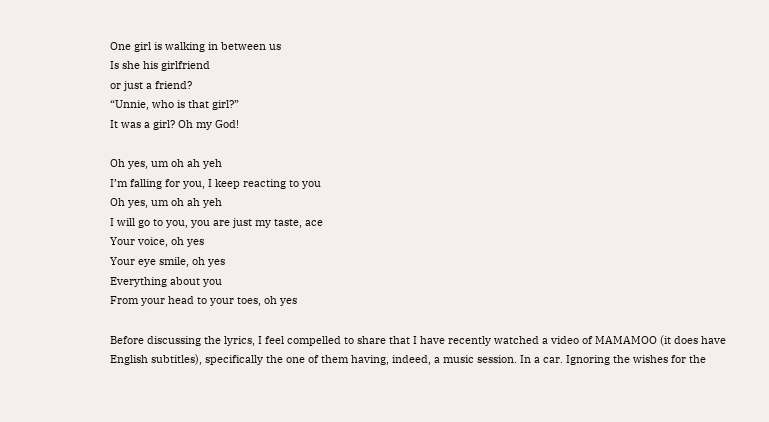One girl is walking in between us
Is she his girlfriend
or just a friend?
“Unnie, who is that girl?”
It was a girl? Oh my God!

Oh yes, um oh ah yeh
I’m falling for you, I keep reacting to you
Oh yes, um oh ah yeh
I will go to you, you are just my taste, ace
Your voice, oh yes
Your eye smile, oh yes
Everything about you
From your head to your toes, oh yes

Before discussing the lyrics, I feel compelled to share that I have recently watched a video of MAMAMOO (it does have English subtitles), specifically the one of them having, indeed, a music session. In a car. Ignoring the wishes for the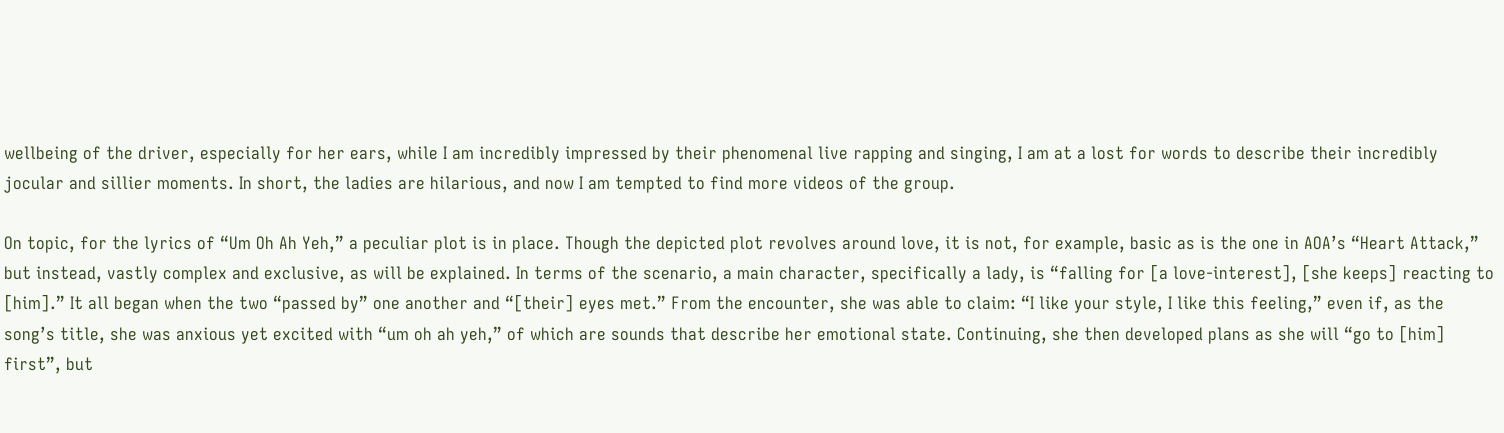wellbeing of the driver, especially for her ears, while I am incredibly impressed by their phenomenal live rapping and singing, I am at a lost for words to describe their incredibly jocular and sillier moments. In short, the ladies are hilarious, and now I am tempted to find more videos of the group.

On topic, for the lyrics of “Um Oh Ah Yeh,” a peculiar plot is in place. Though the depicted plot revolves around love, it is not, for example, basic as is the one in AOA’s “Heart Attack,” but instead, vastly complex and exclusive, as will be explained. In terms of the scenario, a main character, specifically a lady, is “falling for [a love-interest], [she keeps] reacting to [him].” It all began when the two “passed by” one another and “[their] eyes met.” From the encounter, she was able to claim: “I like your style, I like this feeling,” even if, as the song’s title, she was anxious yet excited with “um oh ah yeh,” of which are sounds that describe her emotional state. Continuing, she then developed plans as she will “go to [him] first”, but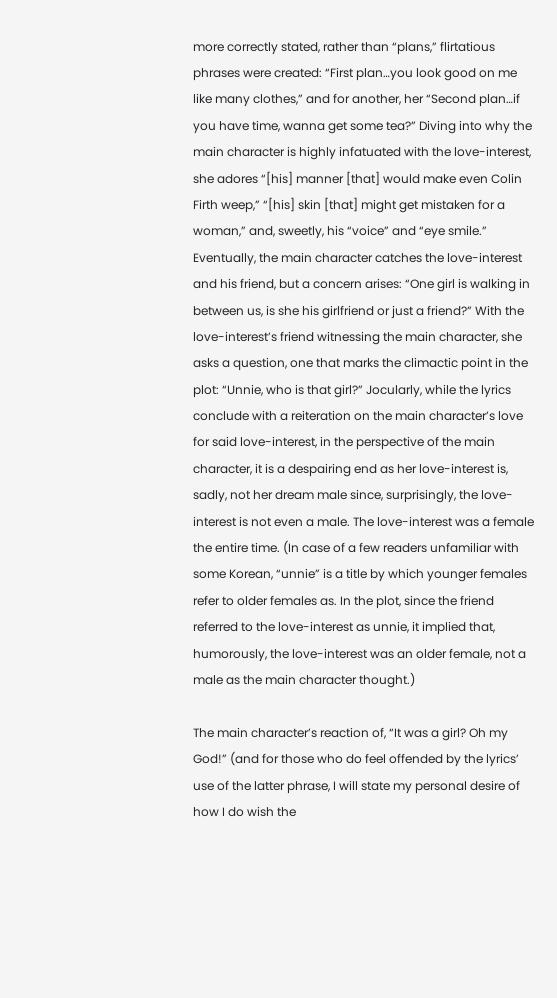more correctly stated, rather than “plans,” flirtatious phrases were created: “First plan…you look good on me like many clothes,” and for another, her “Second plan…if you have time, wanna get some tea?” Diving into why the main character is highly infatuated with the love-interest, she adores “[his] manner [that] would make even Colin Firth weep,” “[his] skin [that] might get mistaken for a woman,” and, sweetly, his “voice” and “eye smile.” Eventually, the main character catches the love-interest and his friend, but a concern arises: “One girl is walking in between us, is she his girlfriend or just a friend?” With the love-interest’s friend witnessing the main character, she asks a question, one that marks the climactic point in the plot: “Unnie, who is that girl?” Jocularly, while the lyrics conclude with a reiteration on the main character’s love for said love-interest, in the perspective of the main character, it is a despairing end as her love-interest is, sadly, not her dream male since, surprisingly, the love-interest is not even a male. The love-interest was a female the entire time. (In case of a few readers unfamiliar with some Korean, “unnie” is a title by which younger females refer to older females as. In the plot, since the friend referred to the love-interest as unnie, it implied that, humorously, the love-interest was an older female, not a male as the main character thought.)

The main character’s reaction of, “It was a girl? Oh my God!” (and for those who do feel offended by the lyrics’ use of the latter phrase, I will state my personal desire of how I do wish the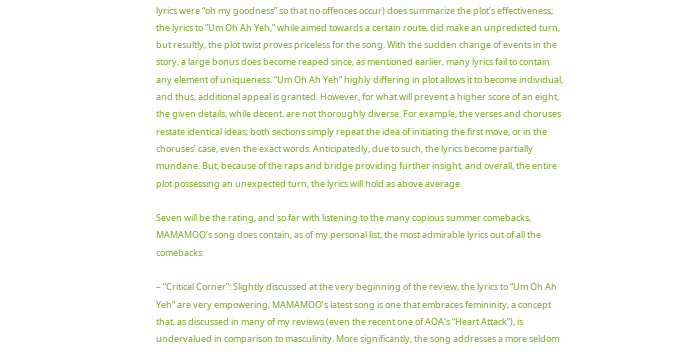lyrics were “oh my goodness” so that no offences occur) does summarize the plot’s effectiveness; the lyrics to “Um Oh Ah Yeh,” while aimed towards a certain route, did make an unpredicted turn, but resultly, the plot twist proves priceless for the song. With the sudden change of events in the story, a large bonus does become reaped since, as mentioned earlier, many lyrics fail to contain any element of uniqueness. “Um Oh Ah Yeh” highly differing in plot allows it to become individual, and thus, additional appeal is granted. However, for what will prevent a higher score of an eight, the given details, while decent, are not thoroughly diverse. For example, the verses and choruses restate identical ideas; both sections simply repeat the idea of initiating the first move, or in the choruses’ case, even the exact words. Anticipatedly, due to such, the lyrics become partially mundane. But, because of the raps and bridge providing further insight, and overall, the entire plot possessing an unexpected turn, the lyrics will hold as above average.

Seven will be the rating, and so far with listening to the many copious summer comebacks, MAMAMOO’s song does contain, as of my personal list, the most admirable lyrics out of all the comebacks.

– “Critical Corner”: Slightly discussed at the very beginning of the review, the lyrics to “Um Oh Ah Yeh” are very empowering; MAMAMOO’s latest song is one that embraces femininity, a concept that, as discussed in many of my reviews (even the recent one of AOA’s “Heart Attack”), is undervalued in comparison to masculinity. More significantly, the song addresses a more seldom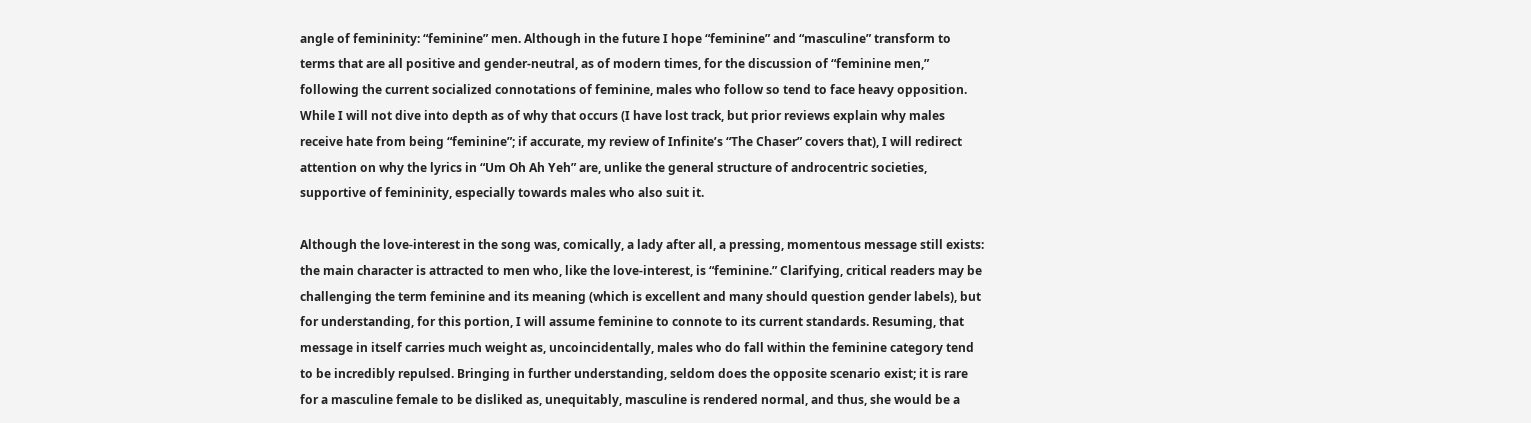angle of femininity: “feminine” men. Although in the future I hope “feminine” and “masculine” transform to terms that are all positive and gender-neutral, as of modern times, for the discussion of “feminine men,” following the current socialized connotations of feminine, males who follow so tend to face heavy opposition. While I will not dive into depth as of why that occurs (I have lost track, but prior reviews explain why males receive hate from being “feminine”; if accurate, my review of Infinite’s “The Chaser” covers that), I will redirect attention on why the lyrics in “Um Oh Ah Yeh” are, unlike the general structure of androcentric societies, supportive of femininity, especially towards males who also suit it.

Although the love-interest in the song was, comically, a lady after all, a pressing, momentous message still exists: the main character is attracted to men who, like the love-interest, is “feminine.” Clarifying, critical readers may be challenging the term feminine and its meaning (which is excellent and many should question gender labels), but for understanding, for this portion, I will assume feminine to connote to its current standards. Resuming, that message in itself carries much weight as, uncoincidentally, males who do fall within the feminine category tend to be incredibly repulsed. Bringing in further understanding, seldom does the opposite scenario exist; it is rare for a masculine female to be disliked as, unequitably, masculine is rendered normal, and thus, she would be a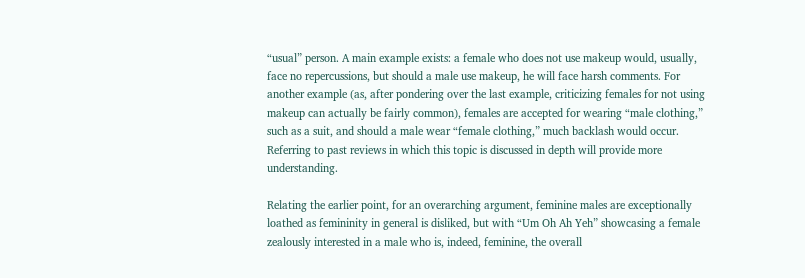“usual” person. A main example exists: a female who does not use makeup would, usually, face no repercussions, but should a male use makeup, he will face harsh comments. For another example (as, after pondering over the last example, criticizing females for not using makeup can actually be fairly common), females are accepted for wearing “male clothing,” such as a suit, and should a male wear “female clothing,” much backlash would occur. Referring to past reviews in which this topic is discussed in depth will provide more understanding.

Relating the earlier point, for an overarching argument, feminine males are exceptionally loathed as femininity in general is disliked, but with “Um Oh Ah Yeh” showcasing a female zealously interested in a male who is, indeed, feminine, the overall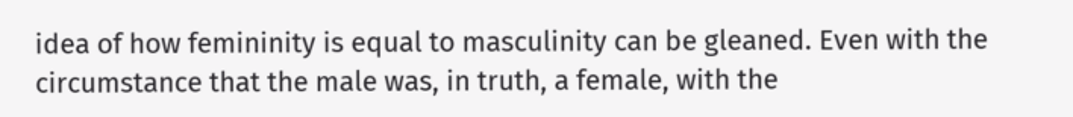idea of how femininity is equal to masculinity can be gleaned. Even with the circumstance that the male was, in truth, a female, with the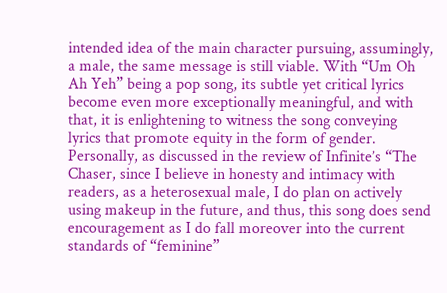intended idea of the main character pursuing, assumingly, a male, the same message is still viable. With “Um Oh Ah Yeh” being a pop song, its subtle yet critical lyrics become even more exceptionally meaningful, and with that, it is enlightening to witness the song conveying lyrics that promote equity in the form of gender. Personally, as discussed in the review of Infinite’s “The Chaser, since I believe in honesty and intimacy with readers, as a heterosexual male, I do plan on actively using makeup in the future, and thus, this song does send encouragement as I do fall moreover into the current standards of “feminine”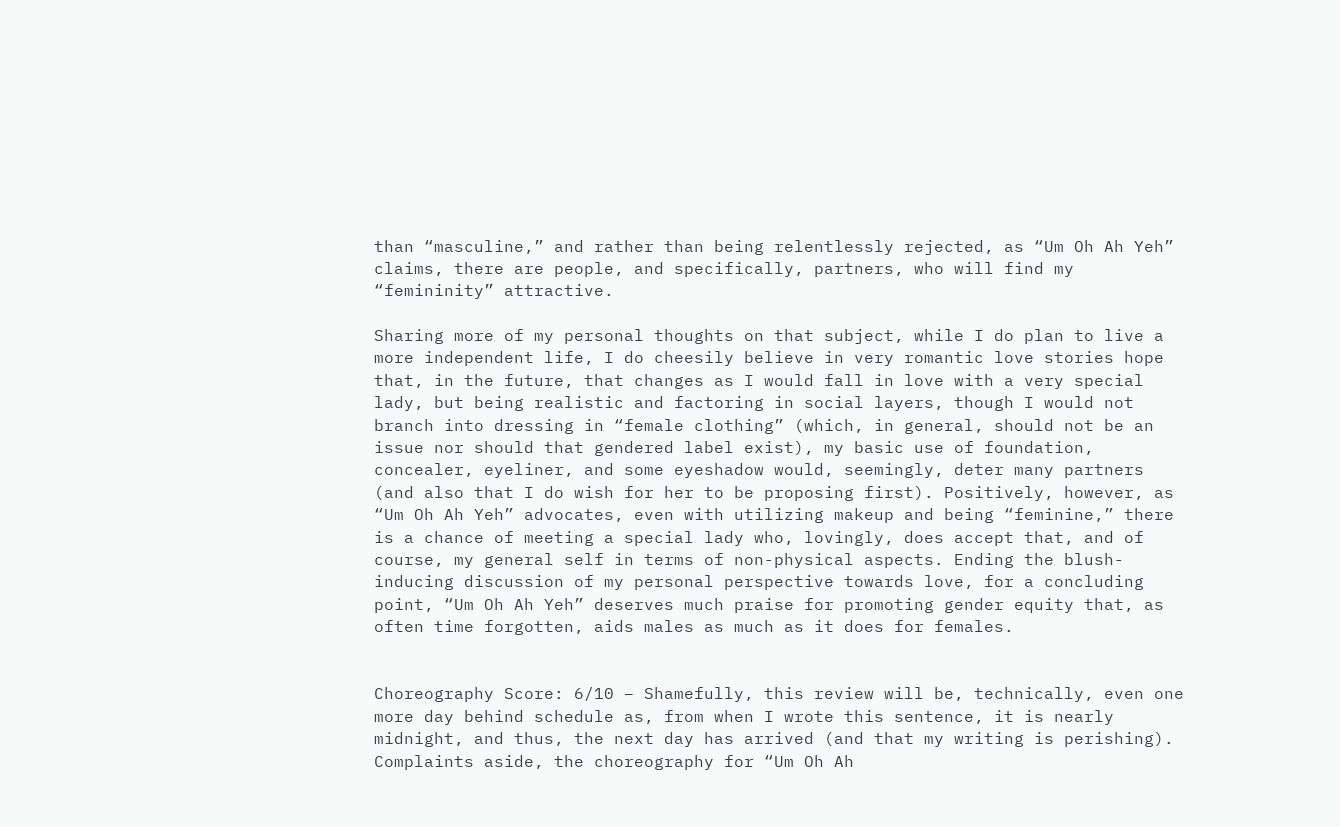than “masculine,” and rather than being relentlessly rejected, as “Um Oh Ah Yeh” claims, there are people, and specifically, partners, who will find my “femininity” attractive.

Sharing more of my personal thoughts on that subject, while I do plan to live a more independent life, I do cheesily believe in very romantic love stories hope that, in the future, that changes as I would fall in love with a very special lady, but being realistic and factoring in social layers, though I would not branch into dressing in “female clothing” (which, in general, should not be an issue nor should that gendered label exist), my basic use of foundation, concealer, eyeliner, and some eyeshadow would, seemingly, deter many partners (and also that I do wish for her to be proposing first). Positively, however, as “Um Oh Ah Yeh” advocates, even with utilizing makeup and being “feminine,” there is a chance of meeting a special lady who, lovingly, does accept that, and of course, my general self in terms of non-physical aspects. Ending the blush-inducing discussion of my personal perspective towards love, for a concluding point, “Um Oh Ah Yeh” deserves much praise for promoting gender equity that, as often time forgotten, aids males as much as it does for females.


Choreography Score: 6/10 – Shamefully, this review will be, technically, even one more day behind schedule as, from when I wrote this sentence, it is nearly midnight, and thus, the next day has arrived (and that my writing is perishing). Complaints aside, the choreography for “Um Oh Ah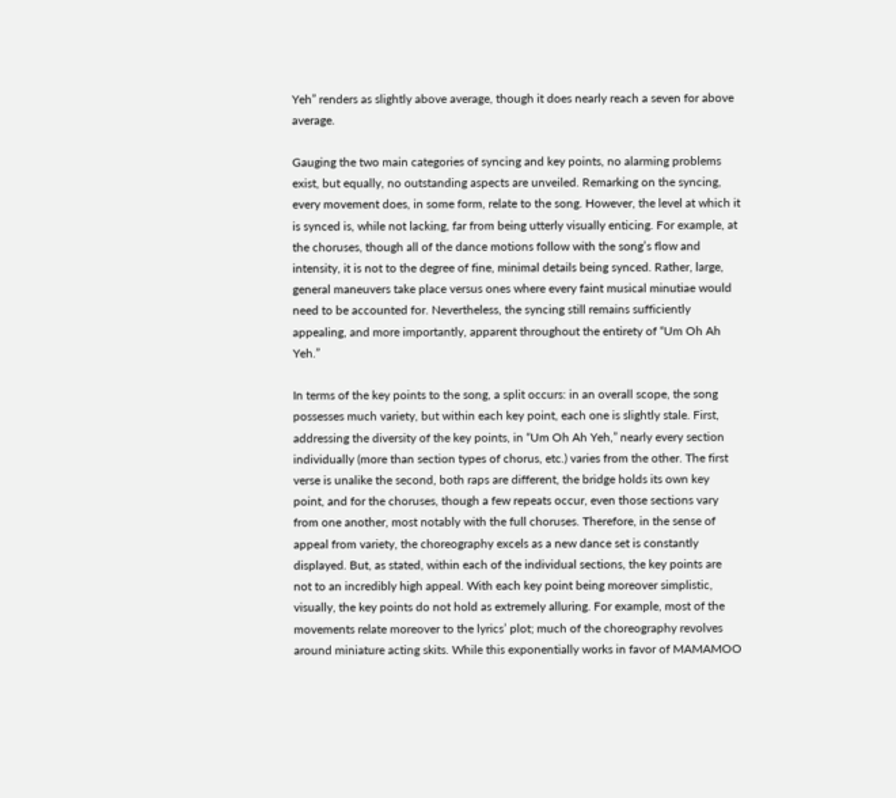Yeh” renders as slightly above average, though it does nearly reach a seven for above average.

Gauging the two main categories of syncing and key points, no alarming problems exist, but equally, no outstanding aspects are unveiled. Remarking on the syncing, every movement does, in some form, relate to the song. However, the level at which it is synced is, while not lacking, far from being utterly visually enticing. For example, at the choruses, though all of the dance motions follow with the song’s flow and intensity, it is not to the degree of fine, minimal details being synced. Rather, large, general maneuvers take place versus ones where every faint musical minutiae would need to be accounted for. Nevertheless, the syncing still remains sufficiently appealing, and more importantly, apparent throughout the entirety of “Um Oh Ah Yeh.”

In terms of the key points to the song, a split occurs: in an overall scope, the song possesses much variety, but within each key point, each one is slightly stale. First, addressing the diversity of the key points, in “Um Oh Ah Yeh,” nearly every section individually (more than section types of chorus, etc.) varies from the other. The first verse is unalike the second, both raps are different, the bridge holds its own key point, and for the choruses, though a few repeats occur, even those sections vary from one another, most notably with the full choruses. Therefore, in the sense of appeal from variety, the choreography excels as a new dance set is constantly displayed. But, as stated, within each of the individual sections, the key points are not to an incredibly high appeal. With each key point being moreover simplistic, visually, the key points do not hold as extremely alluring. For example, most of the movements relate moreover to the lyrics’ plot; much of the choreography revolves around miniature acting skits. While this exponentially works in favor of MAMAMOO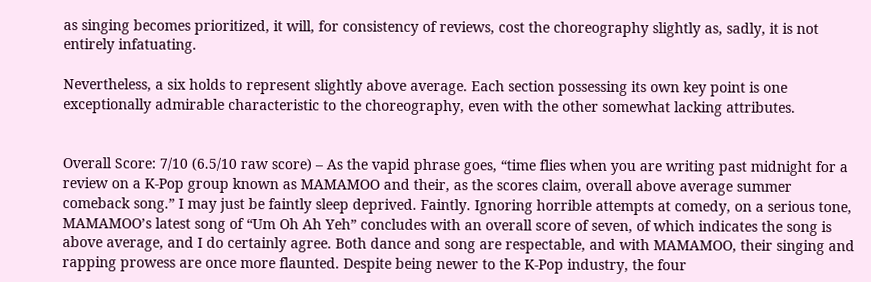as singing becomes prioritized, it will, for consistency of reviews, cost the choreography slightly as, sadly, it is not entirely infatuating.

Nevertheless, a six holds to represent slightly above average. Each section possessing its own key point is one exceptionally admirable characteristic to the choreography, even with the other somewhat lacking attributes.


Overall Score: 7/10 (6.5/10 raw score) – As the vapid phrase goes, “time flies when you are writing past midnight for a review on a K-Pop group known as MAMAMOO and their, as the scores claim, overall above average summer comeback song.” I may just be faintly sleep deprived. Faintly. Ignoring horrible attempts at comedy, on a serious tone, MAMAMOO’s latest song of “Um Oh Ah Yeh” concludes with an overall score of seven, of which indicates the song is above average, and I do certainly agree. Both dance and song are respectable, and with MAMAMOO, their singing and rapping prowess are once more flaunted. Despite being newer to the K-Pop industry, the four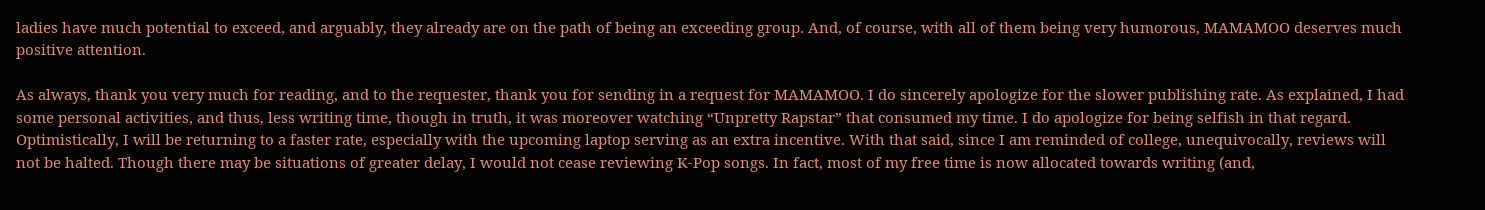ladies have much potential to exceed, and arguably, they already are on the path of being an exceeding group. And, of course, with all of them being very humorous, MAMAMOO deserves much positive attention.

As always, thank you very much for reading, and to the requester, thank you for sending in a request for MAMAMOO. I do sincerely apologize for the slower publishing rate. As explained, I had some personal activities, and thus, less writing time, though in truth, it was moreover watching “Unpretty Rapstar” that consumed my time. I do apologize for being selfish in that regard. Optimistically, I will be returning to a faster rate, especially with the upcoming laptop serving as an extra incentive. With that said, since I am reminded of college, unequivocally, reviews will not be halted. Though there may be situations of greater delay, I would not cease reviewing K-Pop songs. In fact, most of my free time is now allocated towards writing (and,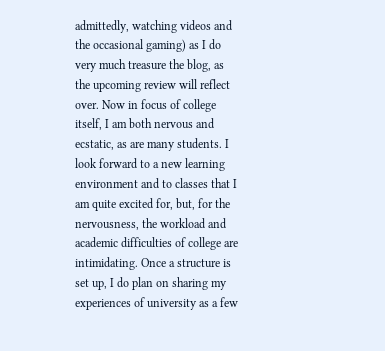admittedly, watching videos and the occasional gaming) as I do very much treasure the blog, as the upcoming review will reflect over. Now in focus of college itself, I am both nervous and ecstatic, as are many students. I look forward to a new learning environment and to classes that I am quite excited for, but, for the nervousness, the workload and academic difficulties of college are intimidating. Once a structure is set up, I do plan on sharing my experiences of university as a few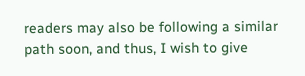readers may also be following a similar path soon, and thus, I wish to give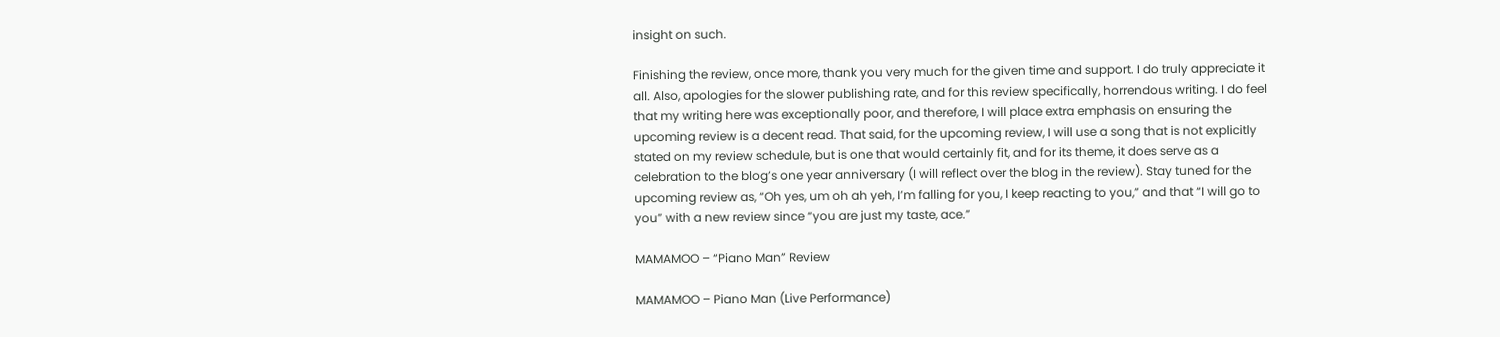insight on such.

Finishing the review, once more, thank you very much for the given time and support. I do truly appreciate it all. Also, apologies for the slower publishing rate, and for this review specifically, horrendous writing. I do feel that my writing here was exceptionally poor, and therefore, I will place extra emphasis on ensuring the upcoming review is a decent read. That said, for the upcoming review, I will use a song that is not explicitly stated on my review schedule, but is one that would certainly fit, and for its theme, it does serve as a celebration to the blog’s one year anniversary (I will reflect over the blog in the review). Stay tuned for the upcoming review as, “Oh yes, um oh ah yeh, I’m falling for you, I keep reacting to you,” and that “I will go to you” with a new review since “you are just my taste, ace.”

MAMAMOO – “Piano Man” Review

MAMAMOO – Piano Man (Live Performance)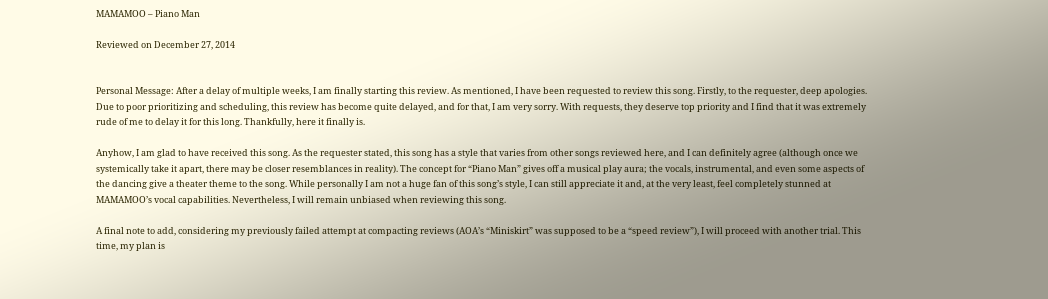MAMAMOO – Piano Man

Reviewed on December 27, 2014


Personal Message: After a delay of multiple weeks, I am finally starting this review. As mentioned, I have been requested to review this song. Firstly, to the requester, deep apologies. Due to poor prioritizing and scheduling, this review has become quite delayed, and for that, I am very sorry. With requests, they deserve top priority and I find that it was extremely rude of me to delay it for this long. Thankfully, here it finally is.

Anyhow, I am glad to have received this song. As the requester stated, this song has a style that varies from other songs reviewed here, and I can definitely agree (although once we systemically take it apart, there may be closer resemblances in reality). The concept for “Piano Man” gives off a musical play aura; the vocals, instrumental, and even some aspects of the dancing give a theater theme to the song. While personally I am not a huge fan of this song’s style, I can still appreciate it and, at the very least, feel completely stunned at MAMAMOO’s vocal capabilities. Nevertheless, I will remain unbiased when reviewing this song.

A final note to add, considering my previously failed attempt at compacting reviews (AOA’s “Miniskirt” was supposed to be a “speed review”), I will proceed with another trial. This time, my plan is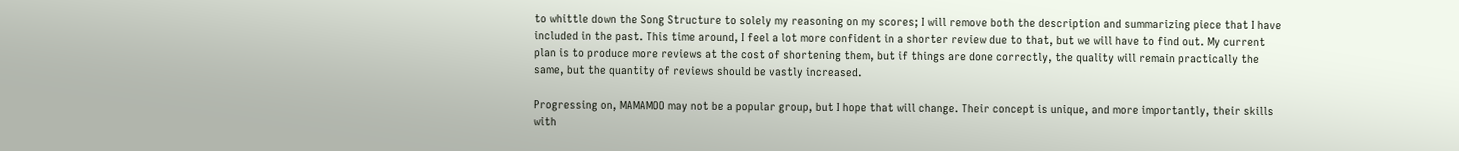to whittle down the Song Structure to solely my reasoning on my scores; I will remove both the description and summarizing piece that I have included in the past. This time around, I feel a lot more confident in a shorter review due to that, but we will have to find out. My current plan is to produce more reviews at the cost of shortening them, but if things are done correctly, the quality will remain practically the same, but the quantity of reviews should be vastly increased.

Progressing on, MAMAMOO may not be a popular group, but I hope that will change. Their concept is unique, and more importantly, their skills with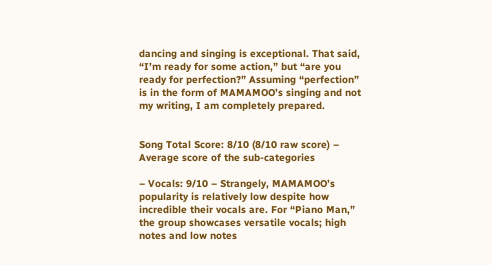dancing and singing is exceptional. That said, “I’m ready for some action,” but “are you ready for perfection?” Assuming “perfection” is in the form of MAMAMOO’s singing and not my writing, I am completely prepared.


Song Total Score: 8/10 (8/10 raw score) – Average score of the sub-categories

– Vocals: 9/10 – Strangely, MAMAMOO’s popularity is relatively low despite how incredible their vocals are. For “Piano Man,” the group showcases versatile vocals; high notes and low notes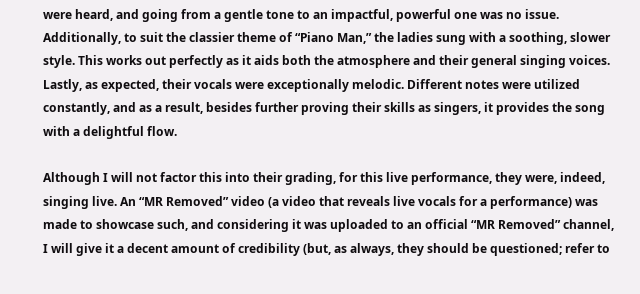were heard, and going from a gentle tone to an impactful, powerful one was no issue. Additionally, to suit the classier theme of “Piano Man,” the ladies sung with a soothing, slower style. This works out perfectly as it aids both the atmosphere and their general singing voices. Lastly, as expected, their vocals were exceptionally melodic. Different notes were utilized constantly, and as a result, besides further proving their skills as singers, it provides the song with a delightful flow.

Although I will not factor this into their grading, for this live performance, they were, indeed, singing live. An “MR Removed” video (a video that reveals live vocals for a performance) was made to showcase such, and considering it was uploaded to an official “MR Removed” channel, I will give it a decent amount of credibility (but, as always, they should be questioned; refer to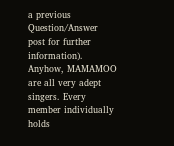a previous Question/Answer post for further information). Anyhow, MAMAMOO are all very adept singers. Every member individually holds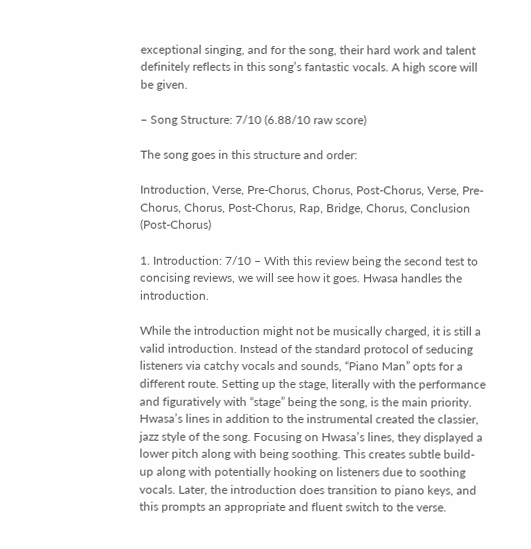exceptional singing, and for the song, their hard work and talent definitely reflects in this song’s fantastic vocals. A high score will be given.

– Song Structure: 7/10 (6.88/10 raw score)

The song goes in this structure and order:

Introduction, Verse, Pre-Chorus, Chorus, Post-Chorus, Verse, Pre-Chorus, Chorus, Post-Chorus, Rap, Bridge, Chorus, Conclusion (Post-Chorus)

1. Introduction: 7/10 – With this review being the second test to concising reviews, we will see how it goes. Hwasa handles the introduction.

While the introduction might not be musically charged, it is still a valid introduction. Instead of the standard protocol of seducing listeners via catchy vocals and sounds, “Piano Man” opts for a different route. Setting up the stage, literally with the performance and figuratively with “stage” being the song, is the main priority. Hwasa’s lines in addition to the instrumental created the classier, jazz style of the song. Focusing on Hwasa’s lines, they displayed a lower pitch along with being soothing. This creates subtle build-up along with potentially hooking on listeners due to soothing vocals. Later, the introduction does transition to piano keys, and this prompts an appropriate and fluent switch to the verse.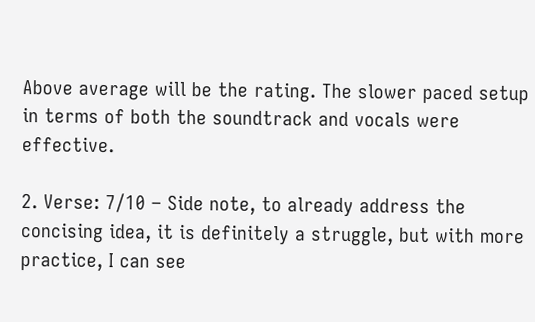Above average will be the rating. The slower paced setup in terms of both the soundtrack and vocals were effective.

2. Verse: 7/10 – Side note, to already address the concising idea, it is definitely a struggle, but with more practice, I can see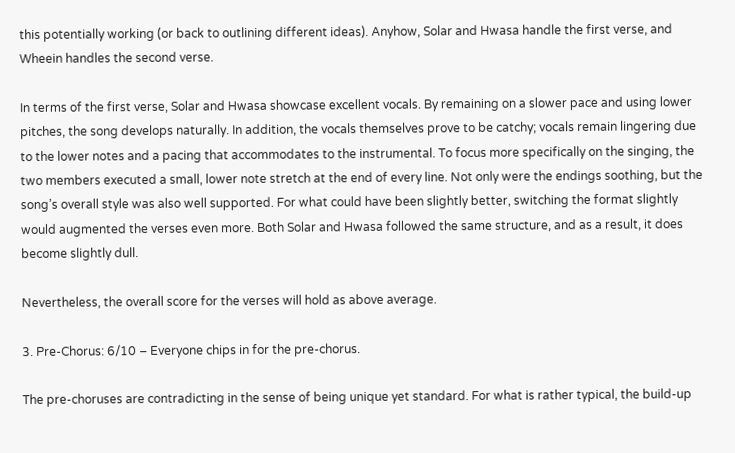this potentially working (or back to outlining different ideas). Anyhow, Solar and Hwasa handle the first verse, and Wheein handles the second verse.

In terms of the first verse, Solar and Hwasa showcase excellent vocals. By remaining on a slower pace and using lower pitches, the song develops naturally. In addition, the vocals themselves prove to be catchy; vocals remain lingering due to the lower notes and a pacing that accommodates to the instrumental. To focus more specifically on the singing, the two members executed a small, lower note stretch at the end of every line. Not only were the endings soothing, but the song’s overall style was also well supported. For what could have been slightly better, switching the format slightly would augmented the verses even more. Both Solar and Hwasa followed the same structure, and as a result, it does become slightly dull.

Nevertheless, the overall score for the verses will hold as above average.

3. Pre-Chorus: 6/10 – Everyone chips in for the pre-chorus.

The pre-choruses are contradicting in the sense of being unique yet standard. For what is rather typical, the build-up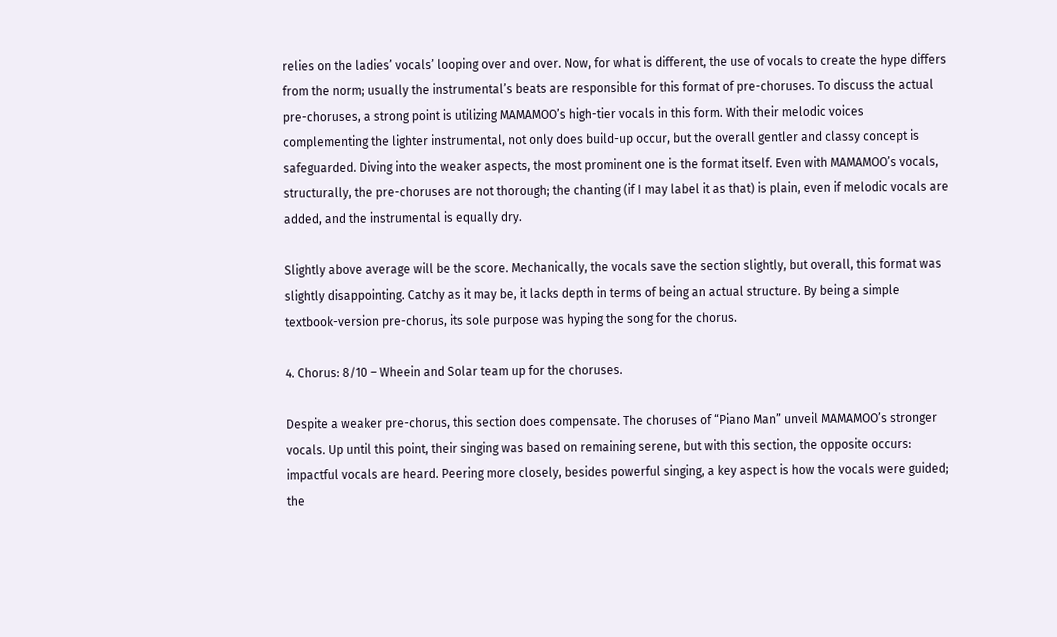relies on the ladies’ vocals’ looping over and over. Now, for what is different, the use of vocals to create the hype differs from the norm; usually the instrumental’s beats are responsible for this format of pre-choruses. To discuss the actual pre-choruses, a strong point is utilizing MAMAMOO’s high-tier vocals in this form. With their melodic voices complementing the lighter instrumental, not only does build-up occur, but the overall gentler and classy concept is safeguarded. Diving into the weaker aspects, the most prominent one is the format itself. Even with MAMAMOO’s vocals, structurally, the pre-choruses are not thorough; the chanting (if I may label it as that) is plain, even if melodic vocals are added, and the instrumental is equally dry.

Slightly above average will be the score. Mechanically, the vocals save the section slightly, but overall, this format was slightly disappointing. Catchy as it may be, it lacks depth in terms of being an actual structure. By being a simple textbook-version pre-chorus, its sole purpose was hyping the song for the chorus.

4. Chorus: 8/10 – Wheein and Solar team up for the choruses.

Despite a weaker pre-chorus, this section does compensate. The choruses of “Piano Man” unveil MAMAMOO’s stronger vocals. Up until this point, their singing was based on remaining serene, but with this section, the opposite occurs: impactful vocals are heard. Peering more closely, besides powerful singing, a key aspect is how the vocals were guided; the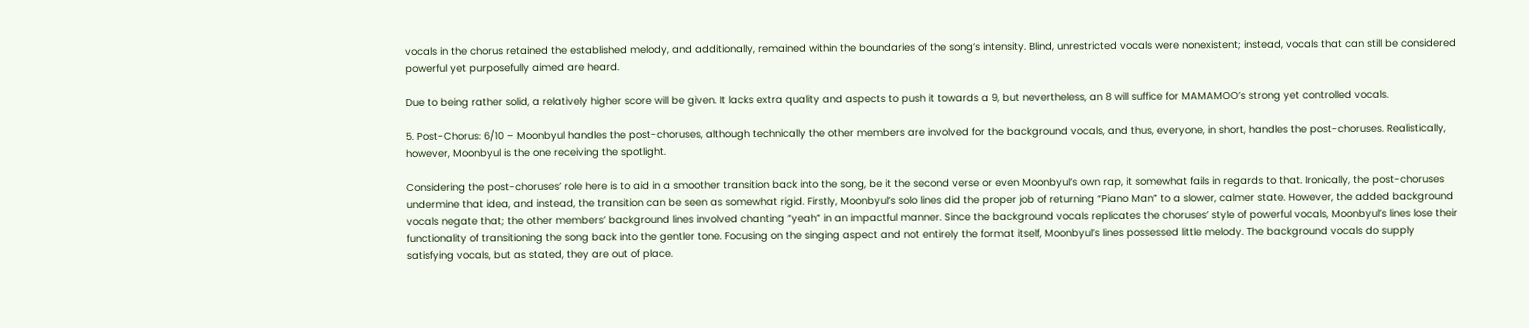vocals in the chorus retained the established melody, and additionally, remained within the boundaries of the song’s intensity. Blind, unrestricted vocals were nonexistent; instead, vocals that can still be considered powerful yet purposefully aimed are heard.

Due to being rather solid, a relatively higher score will be given. It lacks extra quality and aspects to push it towards a 9, but nevertheless, an 8 will suffice for MAMAMOO’s strong yet controlled vocals.

5. Post-Chorus: 6/10 – Moonbyul handles the post-choruses, although technically the other members are involved for the background vocals, and thus, everyone, in short, handles the post-choruses. Realistically, however, Moonbyul is the one receiving the spotlight.

Considering the post-choruses’ role here is to aid in a smoother transition back into the song, be it the second verse or even Moonbyul’s own rap, it somewhat fails in regards to that. Ironically, the post-choruses undermine that idea, and instead, the transition can be seen as somewhat rigid. Firstly, Moonbyul’s solo lines did the proper job of returning “Piano Man” to a slower, calmer state. However, the added background vocals negate that; the other members’ background lines involved chanting “yeah” in an impactful manner. Since the background vocals replicates the choruses’ style of powerful vocals, Moonbyul’s lines lose their functionality of transitioning the song back into the gentler tone. Focusing on the singing aspect and not entirely the format itself, Moonbyul’s lines possessed little melody. The background vocals do supply satisfying vocals, but as stated, they are out of place.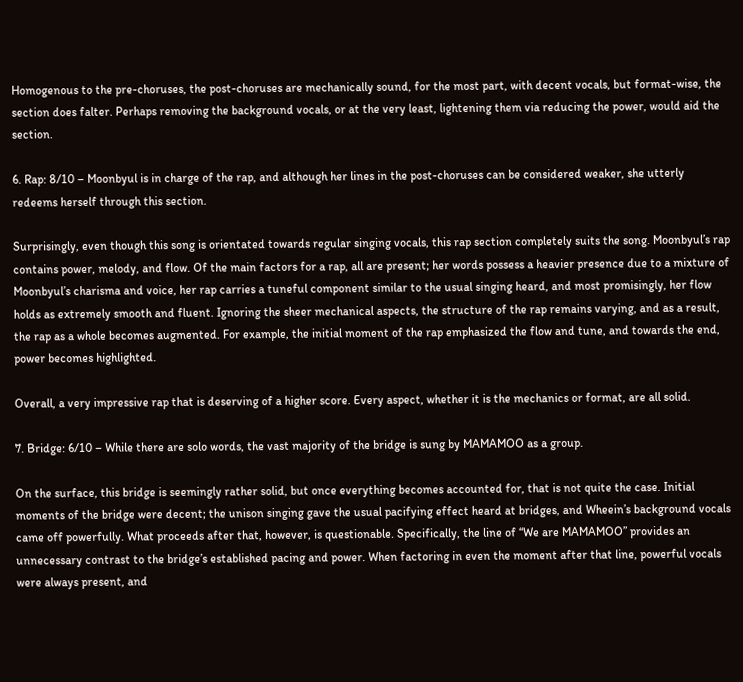Homogenous to the pre-choruses, the post-choruses are mechanically sound, for the most part, with decent vocals, but format-wise, the section does falter. Perhaps removing the background vocals, or at the very least, lightening them via reducing the power, would aid the section.

6. Rap: 8/10 – Moonbyul is in charge of the rap, and although her lines in the post-choruses can be considered weaker, she utterly redeems herself through this section.

Surprisingly, even though this song is orientated towards regular singing vocals, this rap section completely suits the song. Moonbyul’s rap contains power, melody, and flow. Of the main factors for a rap, all are present; her words possess a heavier presence due to a mixture of Moonbyul’s charisma and voice, her rap carries a tuneful component similar to the usual singing heard, and most promisingly, her flow holds as extremely smooth and fluent. Ignoring the sheer mechanical aspects, the structure of the rap remains varying, and as a result, the rap as a whole becomes augmented. For example, the initial moment of the rap emphasized the flow and tune, and towards the end, power becomes highlighted.

Overall, a very impressive rap that is deserving of a higher score. Every aspect, whether it is the mechanics or format, are all solid.

7. Bridge: 6/10 – While there are solo words, the vast majority of the bridge is sung by MAMAMOO as a group.

On the surface, this bridge is seemingly rather solid, but once everything becomes accounted for, that is not quite the case. Initial moments of the bridge were decent; the unison singing gave the usual pacifying effect heard at bridges, and Wheein’s background vocals came off powerfully. What proceeds after that, however, is questionable. Specifically, the line of “We are MAMAMOO” provides an unnecessary contrast to the bridge’s established pacing and power. When factoring in even the moment after that line, powerful vocals were always present, and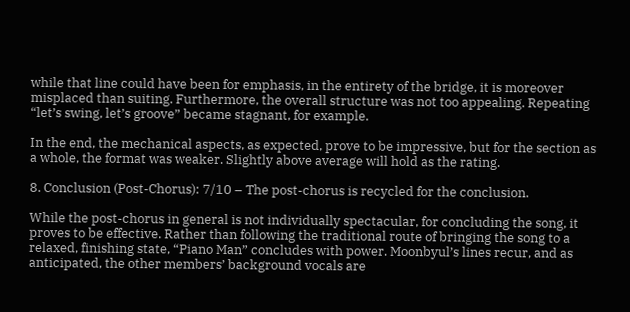while that line could have been for emphasis, in the entirety of the bridge, it is moreover misplaced than suiting. Furthermore, the overall structure was not too appealing. Repeating “let’s swing, let’s groove” became stagnant, for example.

In the end, the mechanical aspects, as expected, prove to be impressive, but for the section as a whole, the format was weaker. Slightly above average will hold as the rating.

8. Conclusion (Post-Chorus): 7/10 – The post-chorus is recycled for the conclusion.

While the post-chorus in general is not individually spectacular, for concluding the song, it proves to be effective. Rather than following the traditional route of bringing the song to a relaxed, finishing state, “Piano Man” concludes with power. Moonbyul’s lines recur, and as anticipated, the other members’ background vocals are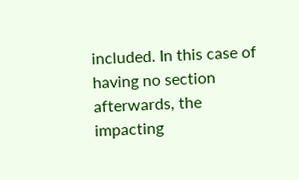included. In this case of having no section afterwards, the impacting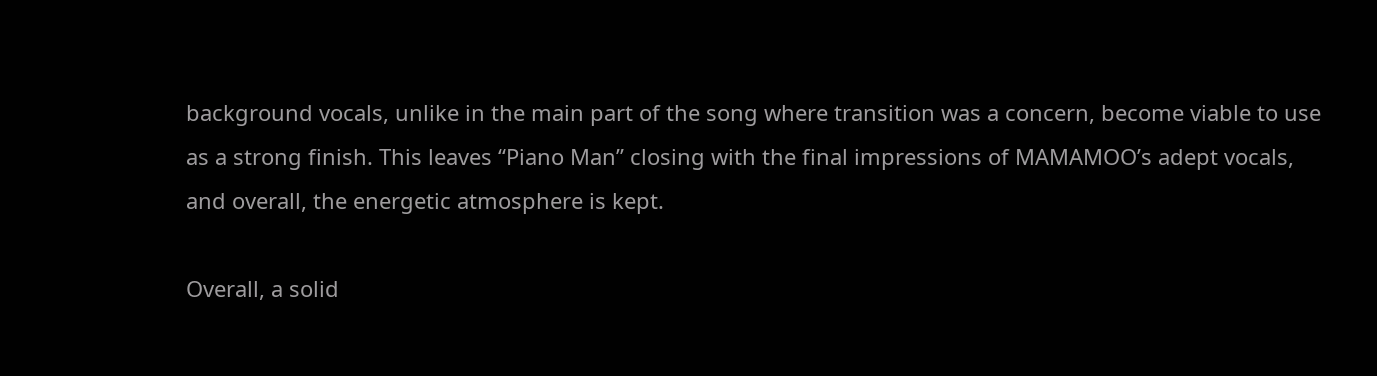background vocals, unlike in the main part of the song where transition was a concern, become viable to use as a strong finish. This leaves “Piano Man” closing with the final impressions of MAMAMOO’s adept vocals, and overall, the energetic atmosphere is kept.

Overall, a solid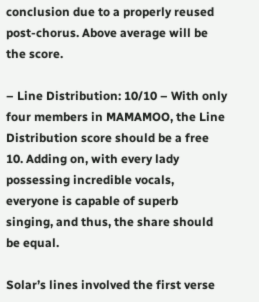conclusion due to a properly reused post-chorus. Above average will be the score.

– Line Distribution: 10/10 – With only four members in MAMAMOO, the Line Distribution score should be a free 10. Adding on, with every lady possessing incredible vocals, everyone is capable of superb singing, and thus, the share should be equal.

Solar’s lines involved the first verse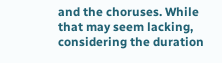and the choruses. While that may seem lacking, considering the duration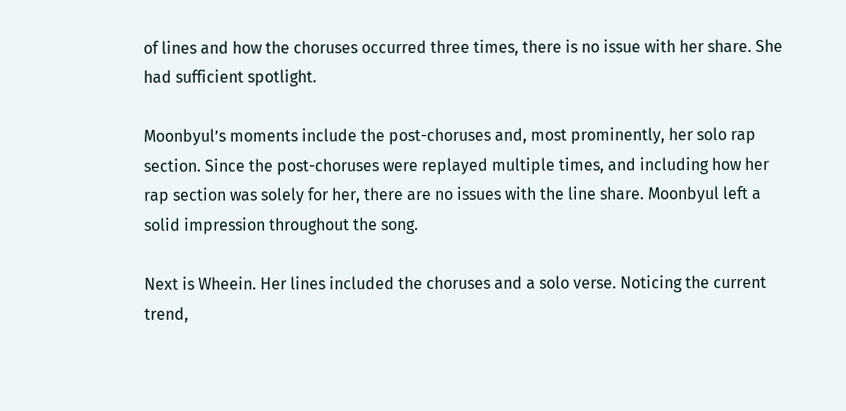of lines and how the choruses occurred three times, there is no issue with her share. She had sufficient spotlight.

Moonbyul’s moments include the post-choruses and, most prominently, her solo rap section. Since the post-choruses were replayed multiple times, and including how her rap section was solely for her, there are no issues with the line share. Moonbyul left a solid impression throughout the song.

Next is Wheein. Her lines included the choruses and a solo verse. Noticing the current trend,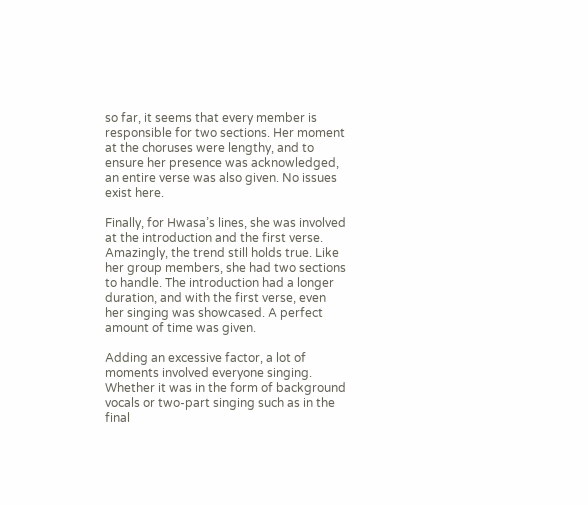so far, it seems that every member is responsible for two sections. Her moment at the choruses were lengthy, and to ensure her presence was acknowledged, an entire verse was also given. No issues exist here.

Finally, for Hwasa’s lines, she was involved at the introduction and the first verse. Amazingly, the trend still holds true. Like her group members, she had two sections to handle. The introduction had a longer duration, and with the first verse, even her singing was showcased. A perfect amount of time was given.

Adding an excessive factor, a lot of moments involved everyone singing. Whether it was in the form of background vocals or two-part singing such as in the final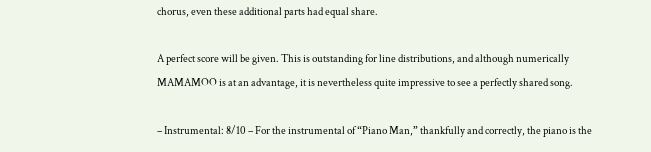chorus, even these additional parts had equal share.

A perfect score will be given. This is outstanding for line distributions, and although numerically MAMAMOO is at an advantage, it is nevertheless quite impressive to see a perfectly shared song.

– Instrumental: 8/10 – For the instrumental of “Piano Man,” thankfully and correctly, the piano is the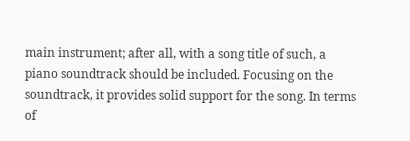main instrument; after all, with a song title of such, a piano soundtrack should be included. Focusing on the soundtrack, it provides solid support for the song. In terms of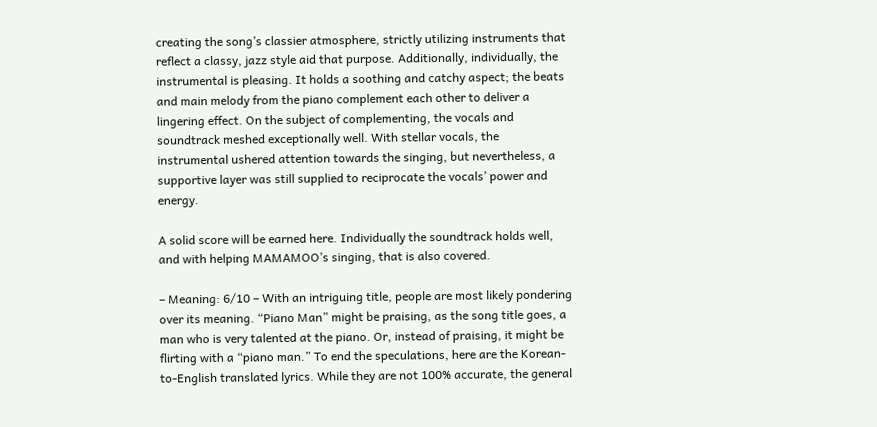creating the song’s classier atmosphere, strictly utilizing instruments that reflect a classy, jazz style aid that purpose. Additionally, individually, the instrumental is pleasing. It holds a soothing and catchy aspect; the beats and main melody from the piano complement each other to deliver a lingering effect. On the subject of complementing, the vocals and soundtrack meshed exceptionally well. With stellar vocals, the instrumental ushered attention towards the singing, but nevertheless, a supportive layer was still supplied to reciprocate the vocals’ power and energy.

A solid score will be earned here. Individually the soundtrack holds well, and with helping MAMAMOO’s singing, that is also covered.

– Meaning: 6/10 – With an intriguing title, people are most likely pondering over its meaning. “Piano Man” might be praising, as the song title goes, a man who is very talented at the piano. Or, instead of praising, it might be flirting with a “piano man.” To end the speculations, here are the Korean-to-English translated lyrics. While they are not 100% accurate, the general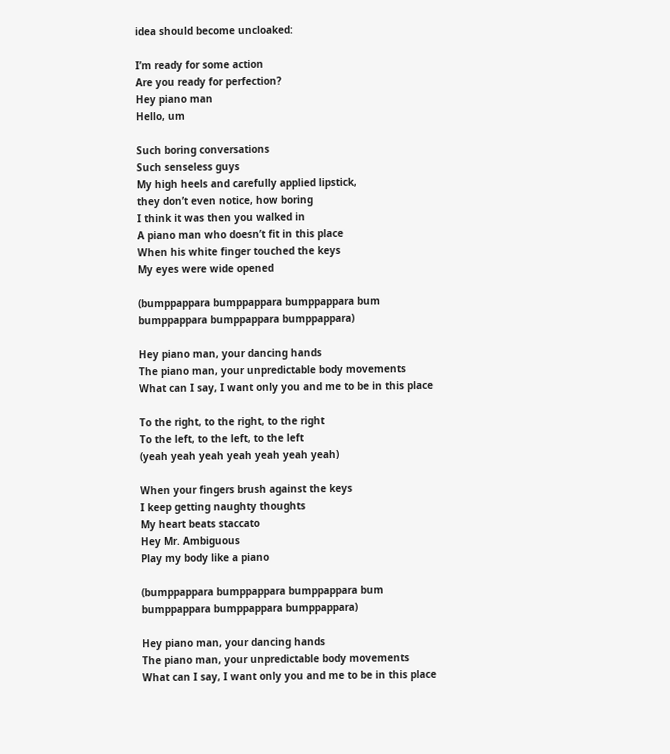idea should become uncloaked:

I’m ready for some action
Are you ready for perfection?
Hey piano man
Hello, um

Such boring conversations
Such senseless guys
My high heels and carefully applied lipstick,
they don’t even notice, how boring
I think it was then you walked in
A piano man who doesn’t fit in this place
When his white finger touched the keys
My eyes were wide opened

(bumppappara bumppappara bumppappara bum
bumppappara bumppappara bumppappara)

Hey piano man, your dancing hands
The piano man, your unpredictable body movements
What can I say, I want only you and me to be in this place

To the right, to the right, to the right
To the left, to the left, to the left
(yeah yeah yeah yeah yeah yeah yeah)

When your fingers brush against the keys
I keep getting naughty thoughts
My heart beats staccato
Hey Mr. Ambiguous
Play my body like a piano

(bumppappara bumppappara bumppappara bum
bumppappara bumppappara bumppappara)

Hey piano man, your dancing hands
The piano man, your unpredictable body movements
What can I say, I want only you and me to be in this place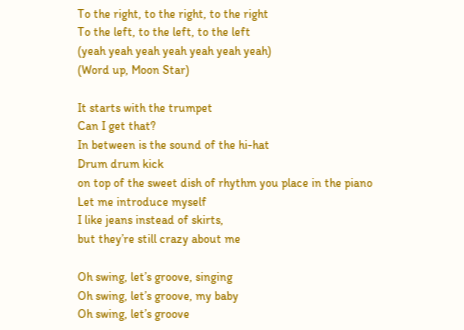To the right, to the right, to the right
To the left, to the left, to the left
(yeah yeah yeah yeah yeah yeah yeah)
(Word up, Moon Star)

It starts with the trumpet
Can I get that?
In between is the sound of the hi-hat
Drum drum kick
on top of the sweet dish of rhythm you place in the piano
Let me introduce myself
I like jeans instead of skirts,
but they’re still crazy about me

Oh swing, let’s groove, singing
Oh swing, let’s groove, my baby
Oh swing, let’s groove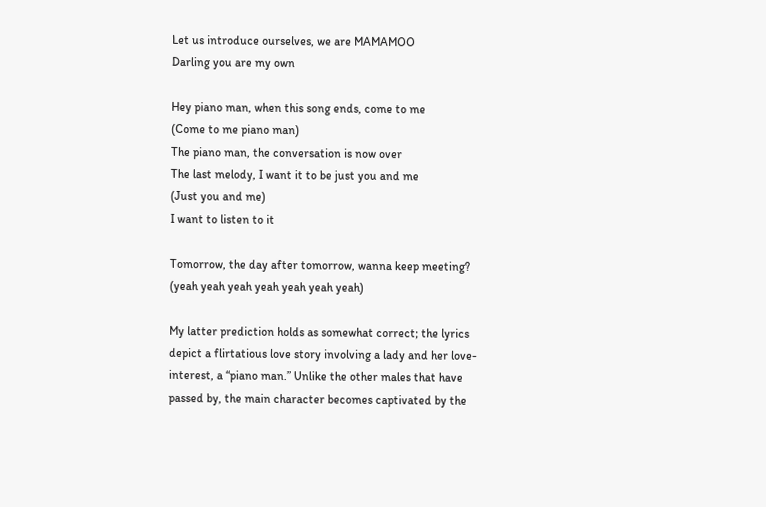Let us introduce ourselves, we are MAMAMOO
Darling you are my own

Hey piano man, when this song ends, come to me
(Come to me piano man)
The piano man, the conversation is now over
The last melody, I want it to be just you and me
(Just you and me)
I want to listen to it

Tomorrow, the day after tomorrow, wanna keep meeting?
(yeah yeah yeah yeah yeah yeah yeah)

My latter prediction holds as somewhat correct; the lyrics depict a flirtatious love story involving a lady and her love-interest, a “piano man.” Unlike the other males that have passed by, the main character becomes captivated by the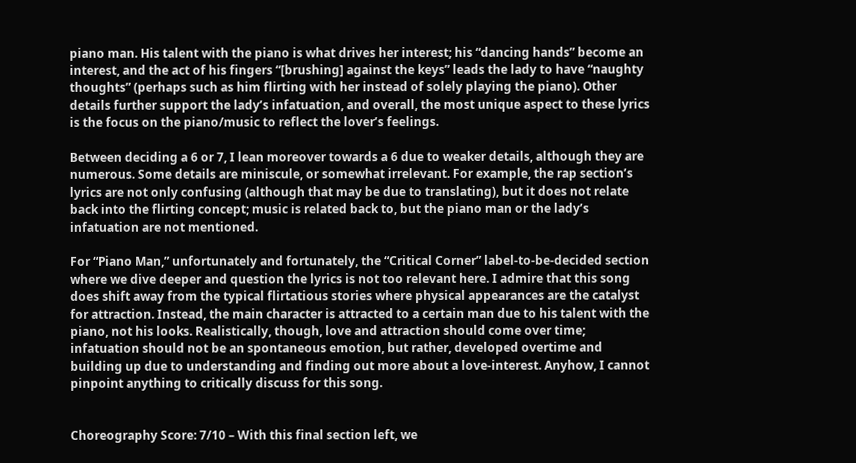piano man. His talent with the piano is what drives her interest; his “dancing hands” become an interest, and the act of his fingers “[brushing] against the keys” leads the lady to have “naughty thoughts” (perhaps such as him flirting with her instead of solely playing the piano). Other details further support the lady’s infatuation, and overall, the most unique aspect to these lyrics is the focus on the piano/music to reflect the lover’s feelings.

Between deciding a 6 or 7, I lean moreover towards a 6 due to weaker details, although they are numerous. Some details are miniscule, or somewhat irrelevant. For example, the rap section’s lyrics are not only confusing (although that may be due to translating), but it does not relate back into the flirting concept; music is related back to, but the piano man or the lady’s infatuation are not mentioned.

For “Piano Man,” unfortunately and fortunately, the “Critical Corner” label-to-be-decided section where we dive deeper and question the lyrics is not too relevant here. I admire that this song does shift away from the typical flirtatious stories where physical appearances are the catalyst for attraction. Instead, the main character is attracted to a certain man due to his talent with the piano, not his looks. Realistically, though, love and attraction should come over time; infatuation should not be an spontaneous emotion, but rather, developed overtime and building up due to understanding and finding out more about a love-interest. Anyhow, I cannot pinpoint anything to critically discuss for this song.


Choreography Score: 7/10 – With this final section left, we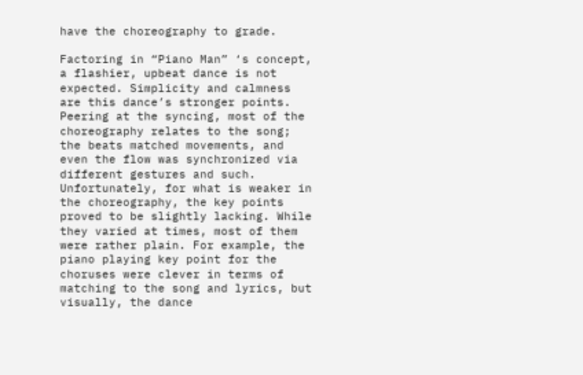have the choreography to grade.

Factoring in “Piano Man” ‘s concept, a flashier, upbeat dance is not expected. Simplicity and calmness are this dance’s stronger points. Peering at the syncing, most of the choreography relates to the song; the beats matched movements, and even the flow was synchronized via different gestures and such. Unfortunately, for what is weaker in the choreography, the key points proved to be slightly lacking. While they varied at times, most of them were rather plain. For example, the piano playing key point for the choruses were clever in terms of matching to the song and lyrics, but visually, the dance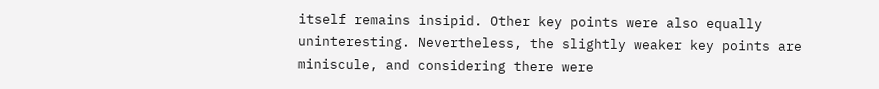itself remains insipid. Other key points were also equally uninteresting. Nevertheless, the slightly weaker key points are miniscule, and considering there were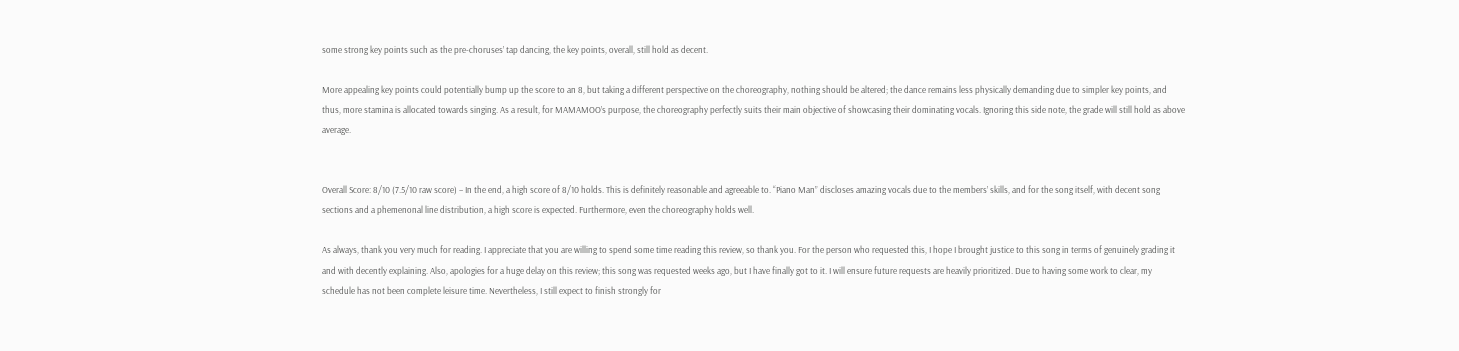some strong key points such as the pre-choruses’ tap dancing, the key points, overall, still hold as decent.

More appealing key points could potentially bump up the score to an 8, but taking a different perspective on the choreography, nothing should be altered; the dance remains less physically demanding due to simpler key points, and thus, more stamina is allocated towards singing. As a result, for MAMAMOO’s purpose, the choreography perfectly suits their main objective of showcasing their dominating vocals. Ignoring this side note, the grade will still hold as above average.


Overall Score: 8/10 (7.5/10 raw score) – In the end, a high score of 8/10 holds. This is definitely reasonable and agreeable to. “Piano Man” discloses amazing vocals due to the members’ skills, and for the song itself, with decent song sections and a phemenonal line distribution, a high score is expected. Furthermore, even the choreography holds well.

As always, thank you very much for reading. I appreciate that you are willing to spend some time reading this review, so thank you. For the person who requested this, I hope I brought justice to this song in terms of genuinely grading it and with decently explaining. Also, apologies for a huge delay on this review; this song was requested weeks ago, but I have finally got to it. I will ensure future requests are heavily prioritized. Due to having some work to clear, my schedule has not been complete leisure time. Nevertheless, I still expect to finish strongly for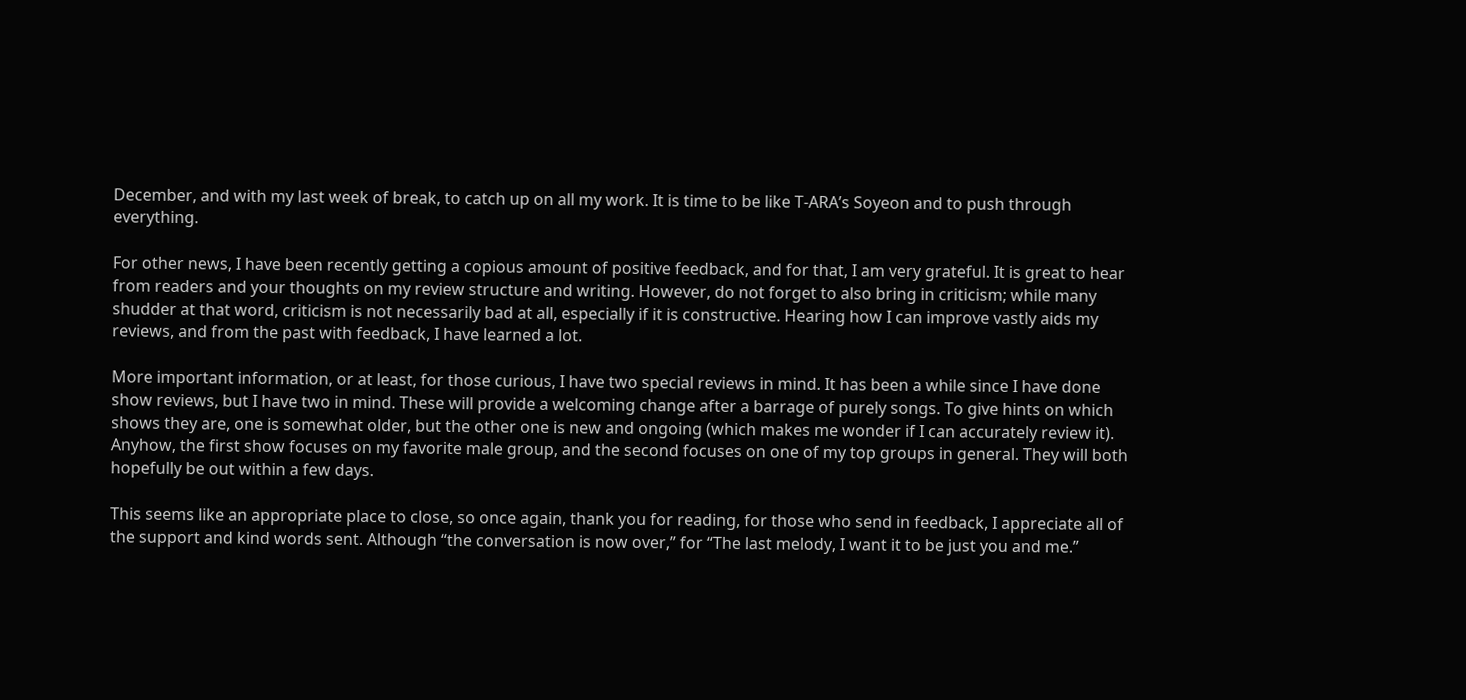December, and with my last week of break, to catch up on all my work. It is time to be like T-ARA’s Soyeon and to push through everything.

For other news, I have been recently getting a copious amount of positive feedback, and for that, I am very grateful. It is great to hear from readers and your thoughts on my review structure and writing. However, do not forget to also bring in criticism; while many shudder at that word, criticism is not necessarily bad at all, especially if it is constructive. Hearing how I can improve vastly aids my reviews, and from the past with feedback, I have learned a lot.

More important information, or at least, for those curious, I have two special reviews in mind. It has been a while since I have done show reviews, but I have two in mind. These will provide a welcoming change after a barrage of purely songs. To give hints on which shows they are, one is somewhat older, but the other one is new and ongoing (which makes me wonder if I can accurately review it). Anyhow, the first show focuses on my favorite male group, and the second focuses on one of my top groups in general. They will both hopefully be out within a few days.

This seems like an appropriate place to close, so once again, thank you for reading, for those who send in feedback, I appreciate all of the support and kind words sent. Although “the conversation is now over,” for “The last melody, I want it to be just you and me.”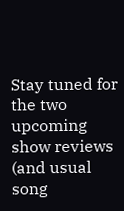Stay tuned for the two upcoming show reviews (and usual song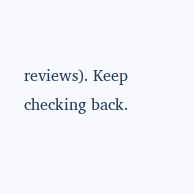reviews). Keep checking back.